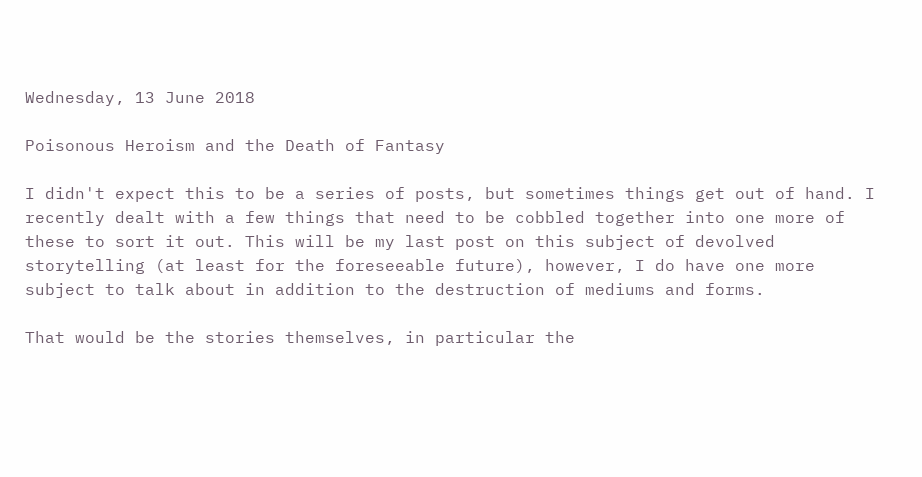Wednesday, 13 June 2018

Poisonous Heroism and the Death of Fantasy

I didn't expect this to be a series of posts, but sometimes things get out of hand. I recently dealt with a few things that need to be cobbled together into one more of these to sort it out. This will be my last post on this subject of devolved storytelling (at least for the foreseeable future), however, I do have one more subject to talk about in addition to the destruction of mediums and forms.

That would be the stories themselves, in particular the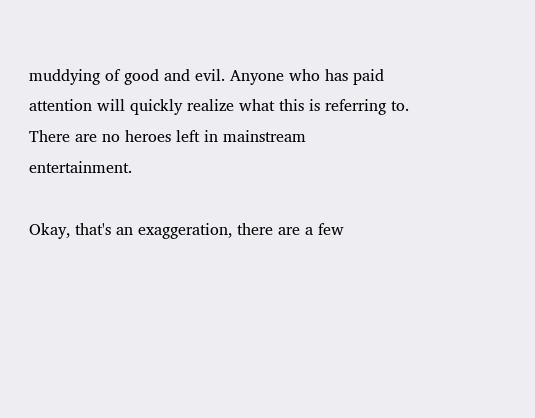muddying of good and evil. Anyone who has paid attention will quickly realize what this is referring to. There are no heroes left in mainstream entertainment.

Okay, that's an exaggeration, there are a few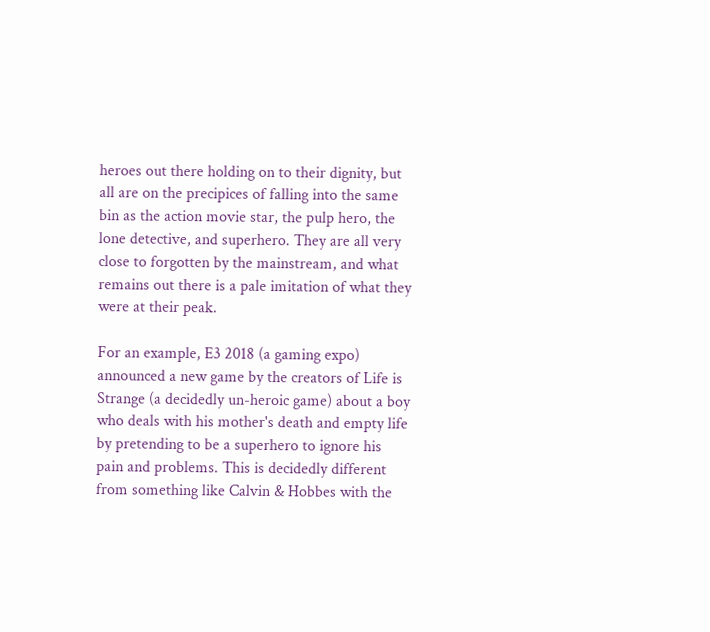heroes out there holding on to their dignity, but all are on the precipices of falling into the same bin as the action movie star, the pulp hero, the lone detective, and superhero. They are all very close to forgotten by the mainstream, and what remains out there is a pale imitation of what they were at their peak.

For an example, E3 2018 (a gaming expo) announced a new game by the creators of Life is Strange (a decidedly un-heroic game) about a boy who deals with his mother's death and empty life by pretending to be a superhero to ignore his pain and problems. This is decidedly different from something like Calvin & Hobbes with the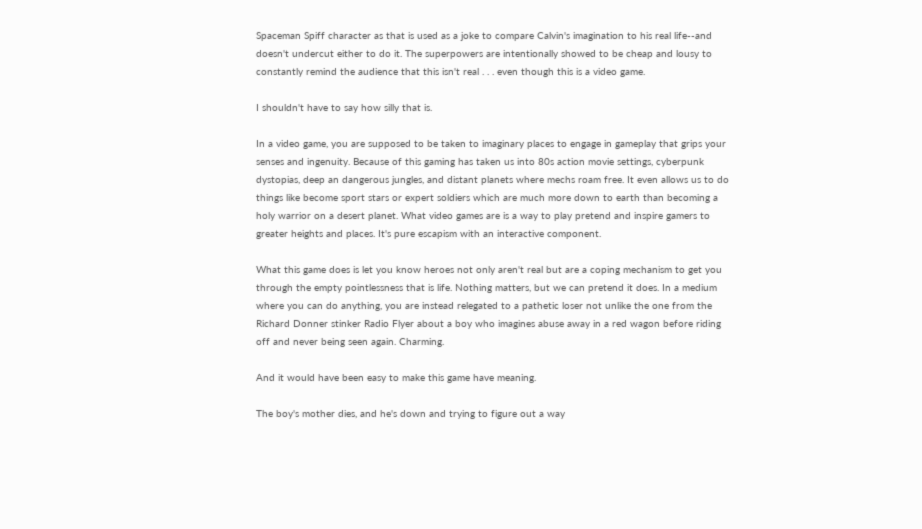Spaceman Spiff character as that is used as a joke to compare Calvin's imagination to his real life--and doesn't undercut either to do it. The superpowers are intentionally showed to be cheap and lousy to constantly remind the audience that this isn't real . . . even though this is a video game.

I shouldn't have to say how silly that is.

In a video game, you are supposed to be taken to imaginary places to engage in gameplay that grips your senses and ingenuity. Because of this gaming has taken us into 80s action movie settings, cyberpunk dystopias, deep an dangerous jungles, and distant planets where mechs roam free. It even allows us to do things like become sport stars or expert soldiers which are much more down to earth than becoming a holy warrior on a desert planet. What video games are is a way to play pretend and inspire gamers to greater heights and places. It's pure escapism with an interactive component.

What this game does is let you know heroes not only aren't real but are a coping mechanism to get you through the empty pointlessness that is life. Nothing matters, but we can pretend it does. In a medium where you can do anything, you are instead relegated to a pathetic loser not unlike the one from the Richard Donner stinker Radio Flyer about a boy who imagines abuse away in a red wagon before riding off and never being seen again. Charming.

And it would have been easy to make this game have meaning.

The boy's mother dies, and he's down and trying to figure out a way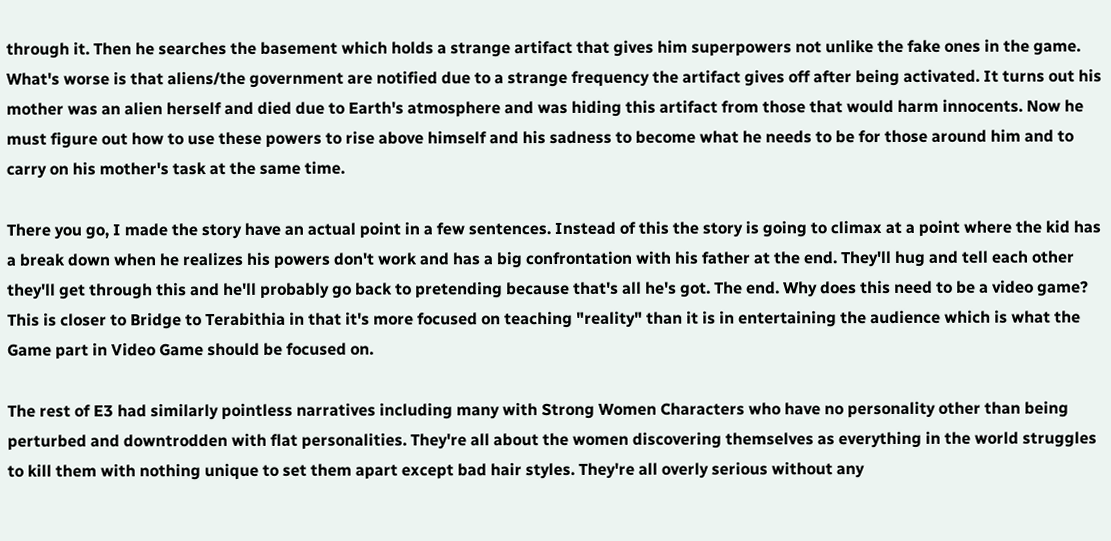through it. Then he searches the basement which holds a strange artifact that gives him superpowers not unlike the fake ones in the game. What's worse is that aliens/the government are notified due to a strange frequency the artifact gives off after being activated. It turns out his mother was an alien herself and died due to Earth's atmosphere and was hiding this artifact from those that would harm innocents. Now he must figure out how to use these powers to rise above himself and his sadness to become what he needs to be for those around him and to carry on his mother's task at the same time.

There you go, I made the story have an actual point in a few sentences. Instead of this the story is going to climax at a point where the kid has a break down when he realizes his powers don't work and has a big confrontation with his father at the end. They'll hug and tell each other they'll get through this and he'll probably go back to pretending because that's all he's got. The end. Why does this need to be a video game? This is closer to Bridge to Terabithia in that it's more focused on teaching "reality" than it is in entertaining the audience which is what the Game part in Video Game should be focused on.

The rest of E3 had similarly pointless narratives including many with Strong Women Characters who have no personality other than being perturbed and downtrodden with flat personalities. They're all about the women discovering themselves as everything in the world struggles to kill them with nothing unique to set them apart except bad hair styles. They're all overly serious without any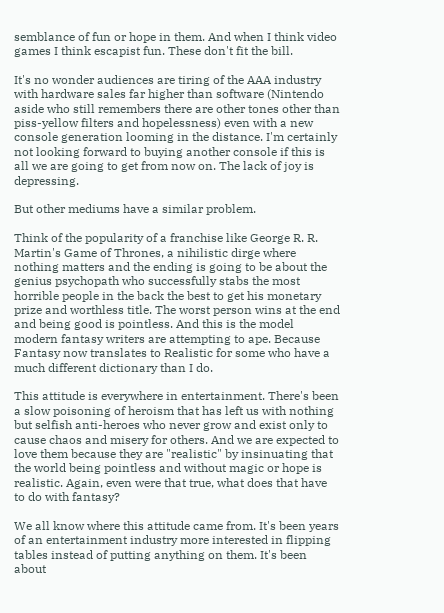semblance of fun or hope in them. And when I think video games I think escapist fun. These don't fit the bill.

It's no wonder audiences are tiring of the AAA industry with hardware sales far higher than software (Nintendo aside who still remembers there are other tones other than piss-yellow filters and hopelessness) even with a new console generation looming in the distance. I'm certainly not looking forward to buying another console if this is all we are going to get from now on. The lack of joy is depressing.

But other mediums have a similar problem.

Think of the popularity of a franchise like George R. R. Martin's Game of Thrones, a nihilistic dirge where nothing matters and the ending is going to be about the genius psychopath who successfully stabs the most horrible people in the back the best to get his monetary prize and worthless title. The worst person wins at the end and being good is pointless. And this is the model modern fantasy writers are attempting to ape. Because Fantasy now translates to Realistic for some who have a much different dictionary than I do.

This attitude is everywhere in entertainment. There's been a slow poisoning of heroism that has left us with nothing but selfish anti-heroes who never grow and exist only to cause chaos and misery for others. And we are expected to love them because they are "realistic" by insinuating that the world being pointless and without magic or hope is realistic. Again, even were that true, what does that have to do with fantasy?

We all know where this attitude came from. It's been years of an entertainment industry more interested in flipping tables instead of putting anything on them. It's been about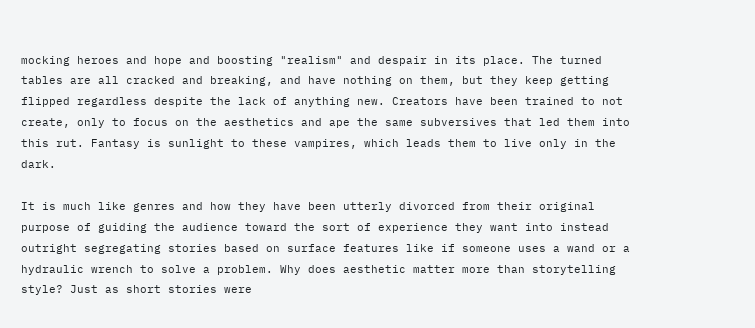mocking heroes and hope and boosting "realism" and despair in its place. The turned tables are all cracked and breaking, and have nothing on them, but they keep getting flipped regardless despite the lack of anything new. Creators have been trained to not create, only to focus on the aesthetics and ape the same subversives that led them into this rut. Fantasy is sunlight to these vampires, which leads them to live only in the dark.

It is much like genres and how they have been utterly divorced from their original purpose of guiding the audience toward the sort of experience they want into instead outright segregating stories based on surface features like if someone uses a wand or a hydraulic wrench to solve a problem. Why does aesthetic matter more than storytelling style? Just as short stories were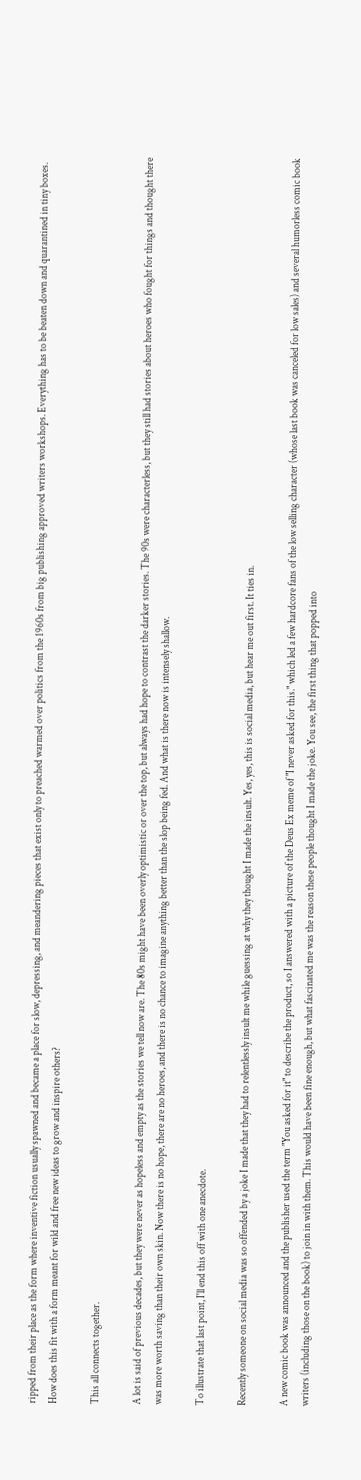ripped from their place as the form where inventive fiction usually spawned and became a place for slow, depressing, and meandering pieces that exist only to preached warmed over politics from the 1960s from big publishing approved writers workshops. Everything has to be beaten down and quarantined in tiny boxes. How does this fit with a form meant for wild and free new ideas to grow and inspire others?

This all connects together.

A lot is said of previous decades, but they were never as hopeless and empty as the stories we tell now are. The 80s might have been overly optimistic or over the top, but always had hope to contrast the darker stories. The 90s were characterless, but they still had stories about heroes who fought for things and thought there was more worth saving than their own skin. Now there is no hope, there are no heroes, and there is no chance to imagine anything better than the slop being fed. And what is there now is intensely shallow.

To illustrate that last point, I'll end this off with one anecdote.

Recently someone on social media was so offended by a joke I made that they had to relentlessly insult me while guessing at why they thought I made the insult. Yes, yes, this is social media, but hear me out first. It ties in.

A new comic book was announced and the publisher used the term "You asked for it" to describe the product, so I answered with a picture of the Deus Ex meme of "I never asked for this." which led a few hardcore fans of the low selling character (whose last book was canceled for low sales) and several humorless comic book writers (including those on the book) to join in with them. This would have been fine enough, but what fascinated me was the reason these people thought I made the joke. You see, the first thing that popped into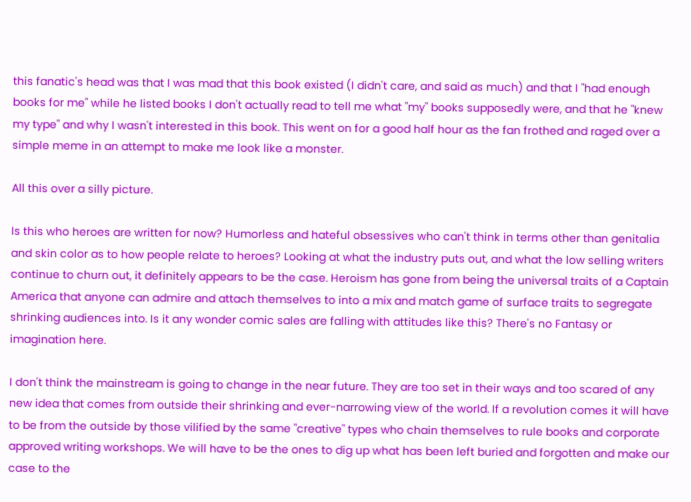this fanatic's head was that I was mad that this book existed (I didn't care, and said as much) and that I "had enough books for me" while he listed books I don't actually read to tell me what "my" books supposedly were, and that he "knew my type" and why I wasn't interested in this book. This went on for a good half hour as the fan frothed and raged over a simple meme in an attempt to make me look like a monster.

All this over a silly picture.

Is this who heroes are written for now? Humorless and hateful obsessives who can't think in terms other than genitalia and skin color as to how people relate to heroes? Looking at what the industry puts out, and what the low selling writers continue to churn out, it definitely appears to be the case. Heroism has gone from being the universal traits of a Captain America that anyone can admire and attach themselves to into a mix and match game of surface traits to segregate shrinking audiences into. Is it any wonder comic sales are falling with attitudes like this? There's no Fantasy or imagination here.

I don't think the mainstream is going to change in the near future. They are too set in their ways and too scared of any new idea that comes from outside their shrinking and ever-narrowing view of the world. If a revolution comes it will have to be from the outside by those vilified by the same "creative" types who chain themselves to rule books and corporate approved writing workshops. We will have to be the ones to dig up what has been left buried and forgotten and make our case to the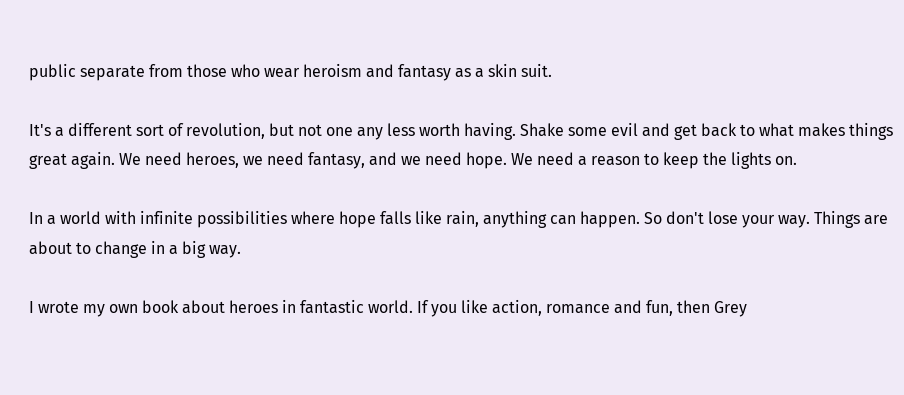public separate from those who wear heroism and fantasy as a skin suit.

It's a different sort of revolution, but not one any less worth having. Shake some evil and get back to what makes things great again. We need heroes, we need fantasy, and we need hope. We need a reason to keep the lights on.

In a world with infinite possibilities where hope falls like rain, anything can happen. So don't lose your way. Things are about to change in a big way.

I wrote my own book about heroes in fantastic world. If you like action, romance and fun, then Grey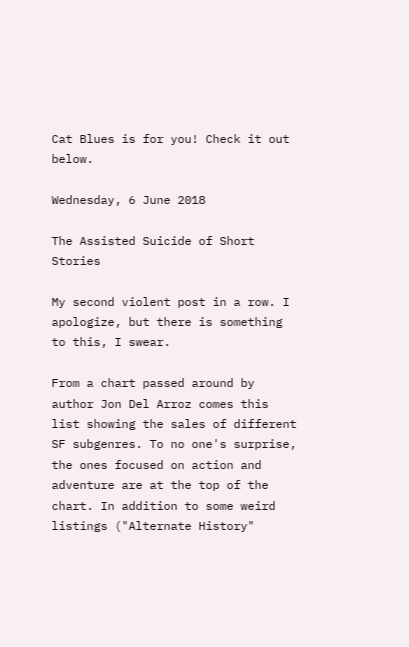Cat Blues is for you! Check it out below.

Wednesday, 6 June 2018

The Assisted Suicide of Short Stories

My second violent post in a row. I apologize, but there is something to this, I swear.

From a chart passed around by author Jon Del Arroz comes this list showing the sales of different SF subgenres. To no one's surprise, the ones focused on action and adventure are at the top of the chart. In addition to some weird listings ("Alternate History"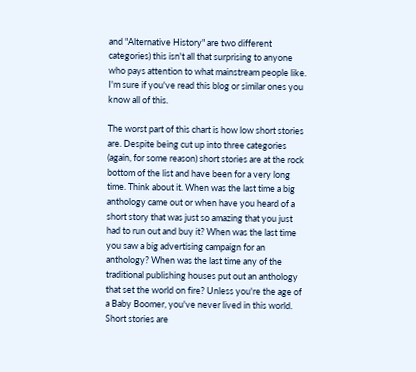and "Alternative History" are two different categories) this isn't all that surprising to anyone who pays attention to what mainstream people like. I'm sure if you've read this blog or similar ones you know all of this.

The worst part of this chart is how low short stories are. Despite being cut up into three categories (again, for some reason) short stories are at the rock bottom of the list and have been for a very long time. Think about it. When was the last time a big anthology came out or when have you heard of a short story that was just so amazing that you just had to run out and buy it? When was the last time you saw a big advertising campaign for an anthology? When was the last time any of the traditional publishing houses put out an anthology that set the world on fire? Unless you're the age of a Baby Boomer, you've never lived in this world. Short stories are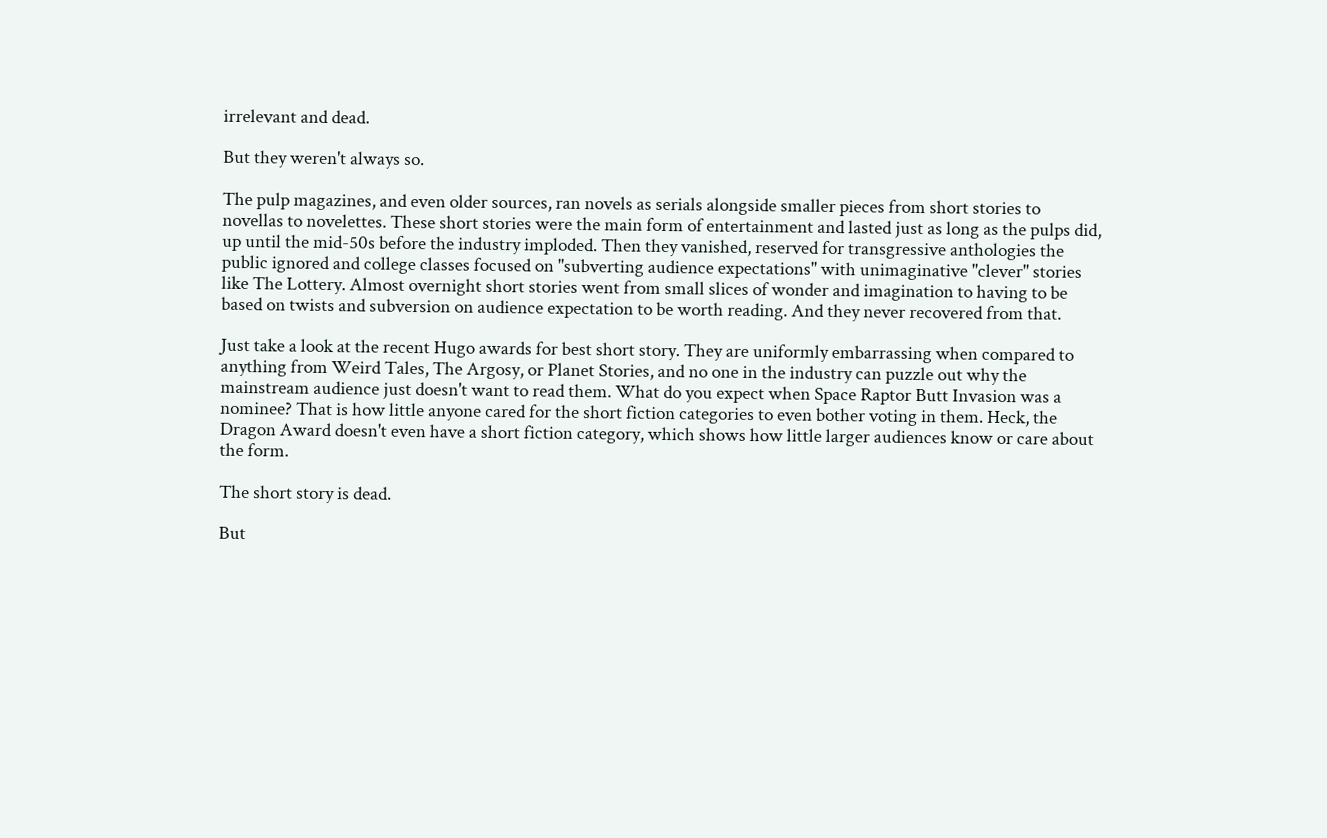irrelevant and dead.

But they weren't always so.

The pulp magazines, and even older sources, ran novels as serials alongside smaller pieces from short stories to novellas to novelettes. These short stories were the main form of entertainment and lasted just as long as the pulps did, up until the mid-50s before the industry imploded. Then they vanished, reserved for transgressive anthologies the public ignored and college classes focused on "subverting audience expectations" with unimaginative "clever" stories like The Lottery. Almost overnight short stories went from small slices of wonder and imagination to having to be based on twists and subversion on audience expectation to be worth reading. And they never recovered from that.

Just take a look at the recent Hugo awards for best short story. They are uniformly embarrassing when compared to anything from Weird Tales, The Argosy, or Planet Stories, and no one in the industry can puzzle out why the mainstream audience just doesn't want to read them. What do you expect when Space Raptor Butt Invasion was a nominee? That is how little anyone cared for the short fiction categories to even bother voting in them. Heck, the Dragon Award doesn't even have a short fiction category, which shows how little larger audiences know or care about the form.

The short story is dead.

But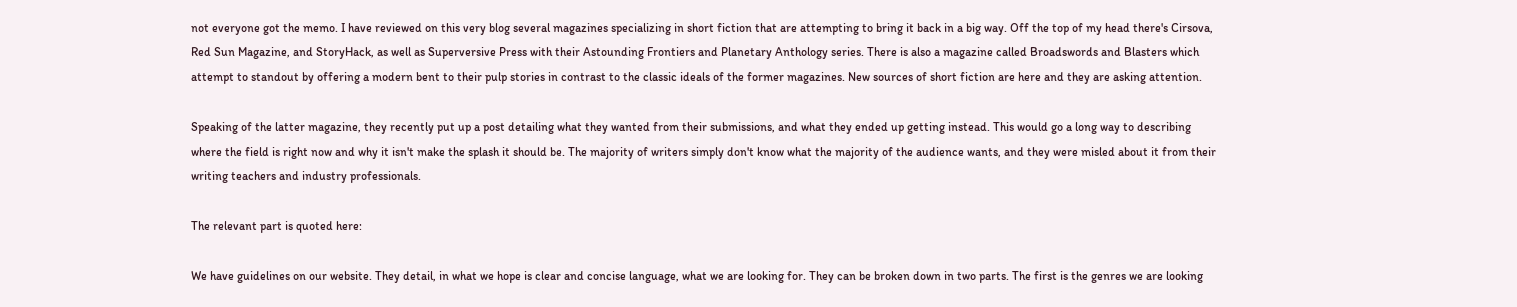not everyone got the memo. I have reviewed on this very blog several magazines specializing in short fiction that are attempting to bring it back in a big way. Off the top of my head there's Cirsova, Red Sun Magazine, and StoryHack, as well as Superversive Press with their Astounding Frontiers and Planetary Anthology series. There is also a magazine called Broadswords and Blasters which attempt to standout by offering a modern bent to their pulp stories in contrast to the classic ideals of the former magazines. New sources of short fiction are here and they are asking attention.

Speaking of the latter magazine, they recently put up a post detailing what they wanted from their submissions, and what they ended up getting instead. This would go a long way to describing where the field is right now and why it isn't make the splash it should be. The majority of writers simply don't know what the majority of the audience wants, and they were misled about it from their writing teachers and industry professionals.

The relevant part is quoted here:

We have guidelines on our website. They detail, in what we hope is clear and concise language, what we are looking for. They can be broken down in two parts. The first is the genres we are looking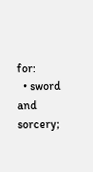for:
  • sword and sorcery;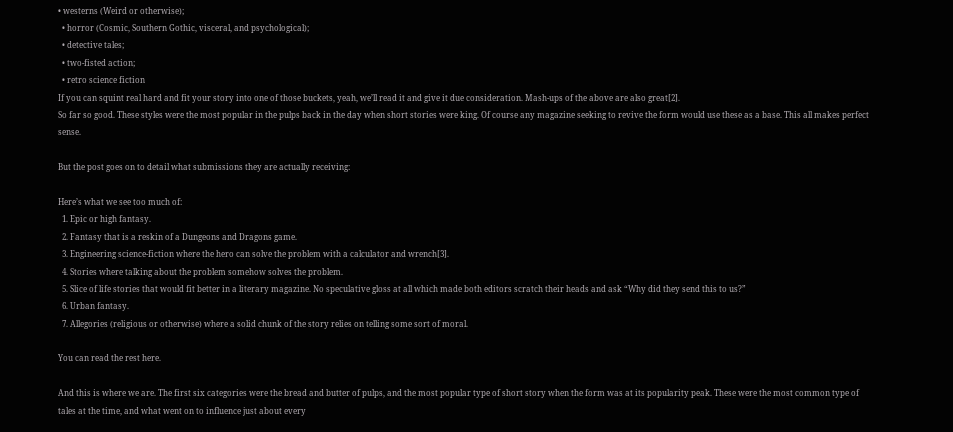• westerns (Weird or otherwise);
  • horror (Cosmic, Southern Gothic, visceral, and psychological);
  • detective tales;
  • two-fisted action;
  • retro science fiction
If you can squint real hard and fit your story into one of those buckets, yeah, we’ll read it and give it due consideration. Mash-ups of the above are also great[2].
So far so good. These styles were the most popular in the pulps back in the day when short stories were king. Of course any magazine seeking to revive the form would use these as a base. This all makes perfect sense.

But the post goes on to detail what submissions they are actually receiving:

Here’s what we see too much of:
  1. Epic or high fantasy.
  2. Fantasy that is a reskin of a Dungeons and Dragons game.
  3. Engineering science-fiction where the hero can solve the problem with a calculator and wrench[3].
  4. Stories where talking about the problem somehow solves the problem.
  5. Slice of life stories that would fit better in a literary magazine. No speculative gloss at all which made both editors scratch their heads and ask “Why did they send this to us?”
  6. Urban fantasy.
  7. Allegories (religious or otherwise) where a solid chunk of the story relies on telling some sort of moral.

You can read the rest here.

And this is where we are. The first six categories were the bread and butter of pulps, and the most popular type of short story when the form was at its popularity peak. These were the most common type of tales at the time, and what went on to influence just about every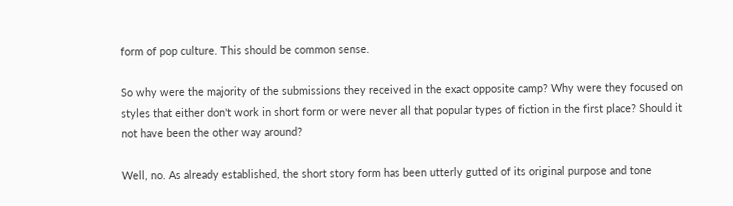form of pop culture. This should be common sense.

So why were the majority of the submissions they received in the exact opposite camp? Why were they focused on styles that either don't work in short form or were never all that popular types of fiction in the first place? Should it not have been the other way around?

Well, no. As already established, the short story form has been utterly gutted of its original purpose and tone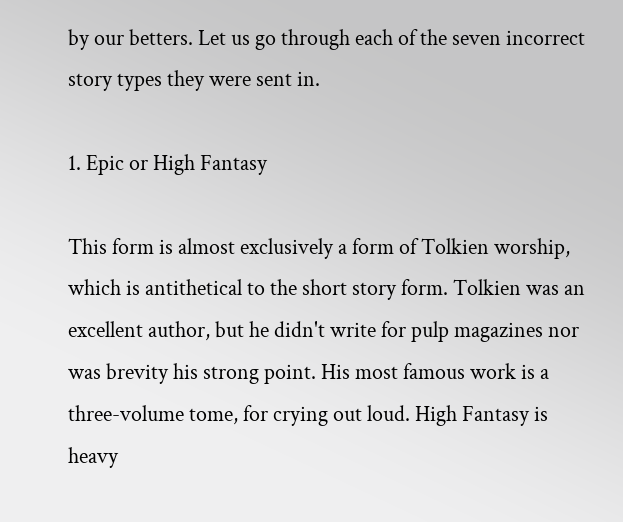by our betters. Let us go through each of the seven incorrect story types they were sent in.

1. Epic or High Fantasy

This form is almost exclusively a form of Tolkien worship, which is antithetical to the short story form. Tolkien was an excellent author, but he didn't write for pulp magazines nor was brevity his strong point. His most famous work is a three-volume tome, for crying out loud. High Fantasy is heavy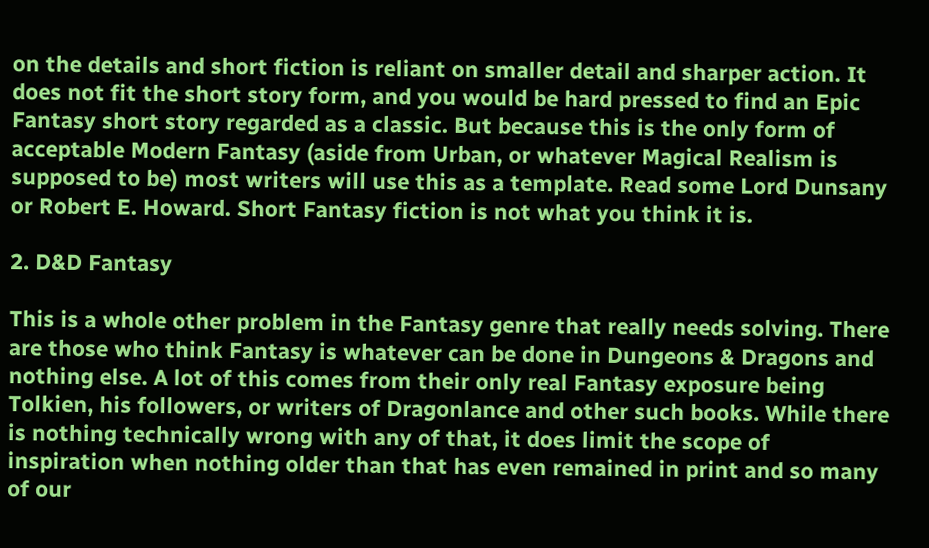on the details and short fiction is reliant on smaller detail and sharper action. It does not fit the short story form, and you would be hard pressed to find an Epic Fantasy short story regarded as a classic. But because this is the only form of acceptable Modern Fantasy (aside from Urban, or whatever Magical Realism is supposed to be) most writers will use this as a template. Read some Lord Dunsany or Robert E. Howard. Short Fantasy fiction is not what you think it is.

2. D&D Fantasy

This is a whole other problem in the Fantasy genre that really needs solving. There are those who think Fantasy is whatever can be done in Dungeons & Dragons and nothing else. A lot of this comes from their only real Fantasy exposure being Tolkien, his followers, or writers of Dragonlance and other such books. While there is nothing technically wrong with any of that, it does limit the scope of inspiration when nothing older than that has even remained in print and so many of our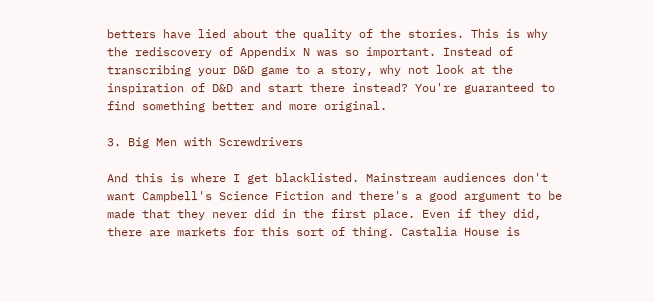betters have lied about the quality of the stories. This is why the rediscovery of Appendix N was so important. Instead of transcribing your D&D game to a story, why not look at the inspiration of D&D and start there instead? You're guaranteed to find something better and more original.

3. Big Men with Screwdrivers

And this is where I get blacklisted. Mainstream audiences don't want Campbell's Science Fiction and there's a good argument to be made that they never did in the first place. Even if they did, there are markets for this sort of thing. Castalia House is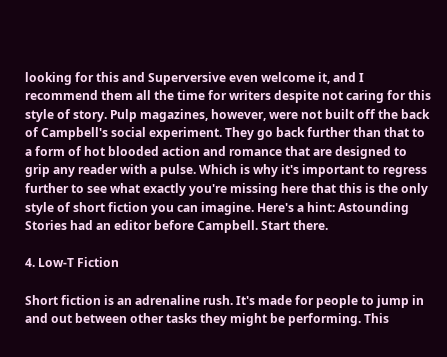looking for this and Superversive even welcome it, and I recommend them all the time for writers despite not caring for this style of story. Pulp magazines, however, were not built off the back of Campbell's social experiment. They go back further than that to a form of hot blooded action and romance that are designed to grip any reader with a pulse. Which is why it's important to regress further to see what exactly you're missing here that this is the only style of short fiction you can imagine. Here's a hint: Astounding Stories had an editor before Campbell. Start there.

4. Low-T Fiction

Short fiction is an adrenaline rush. It's made for people to jump in and out between other tasks they might be performing. This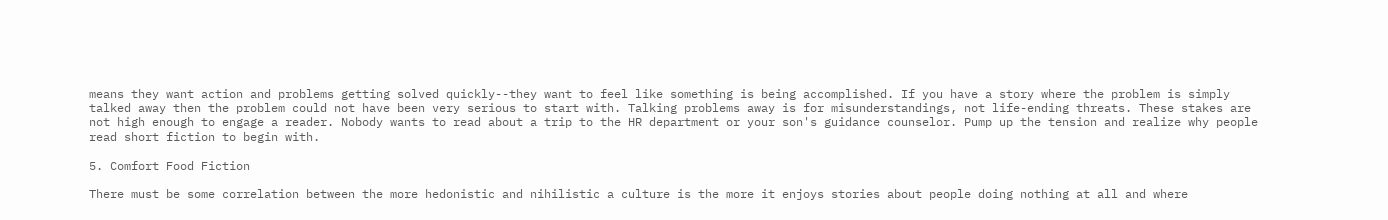means they want action and problems getting solved quickly--they want to feel like something is being accomplished. If you have a story where the problem is simply talked away then the problem could not have been very serious to start with. Talking problems away is for misunderstandings, not life-ending threats. These stakes are not high enough to engage a reader. Nobody wants to read about a trip to the HR department or your son's guidance counselor. Pump up the tension and realize why people read short fiction to begin with.

5. Comfort Food Fiction

There must be some correlation between the more hedonistic and nihilistic a culture is the more it enjoys stories about people doing nothing at all and where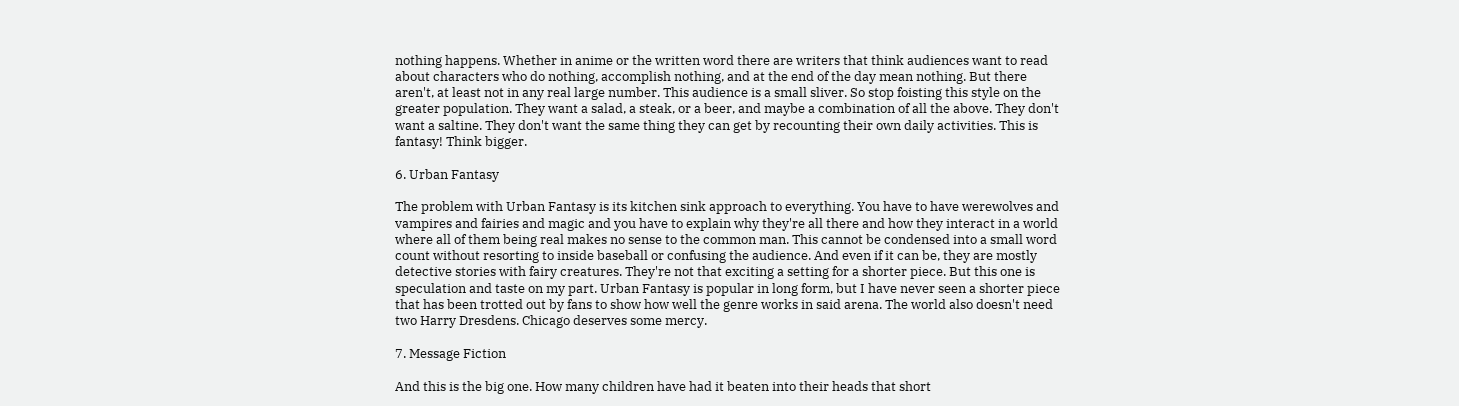nothing happens. Whether in anime or the written word there are writers that think audiences want to read about characters who do nothing, accomplish nothing, and at the end of the day mean nothing. But there aren't, at least not in any real large number. This audience is a small sliver. So stop foisting this style on the greater population. They want a salad, a steak, or a beer, and maybe a combination of all the above. They don't want a saltine. They don't want the same thing they can get by recounting their own daily activities. This is fantasy! Think bigger.

6. Urban Fantasy

The problem with Urban Fantasy is its kitchen sink approach to everything. You have to have werewolves and vampires and fairies and magic and you have to explain why they're all there and how they interact in a world where all of them being real makes no sense to the common man. This cannot be condensed into a small word count without resorting to inside baseball or confusing the audience. And even if it can be, they are mostly detective stories with fairy creatures. They're not that exciting a setting for a shorter piece. But this one is speculation and taste on my part. Urban Fantasy is popular in long form, but I have never seen a shorter piece that has been trotted out by fans to show how well the genre works in said arena. The world also doesn't need two Harry Dresdens. Chicago deserves some mercy.

7. Message Fiction

And this is the big one. How many children have had it beaten into their heads that short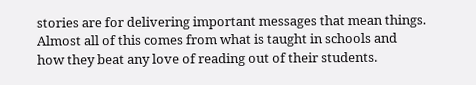stories are for delivering important messages that mean things. Almost all of this comes from what is taught in schools and how they beat any love of reading out of their students.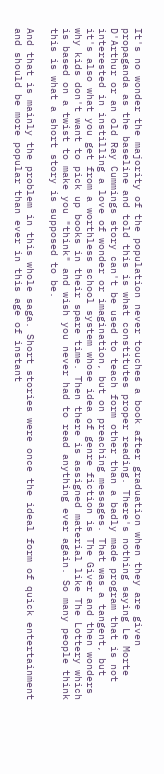It's no wonder the majority of the population never touches a book after graduation when they are given propaganda as the baseline and told this is what constitutes proper reading. There's nothing saying Le Morte D'Arthur or an old Ray Cummings story can't be used to teach form other than a badly made program that is not interested in instilling a love of wonder or imagination, but on preaching messages. That was a tangent, but it's also what you get from a worthless school system whose idea of genre fiction is The Giver and then wonders why kids don't want to pick up books in their spare time. Then there is assigned material like The Lottery which is based on a twist to make you "think" and wish you never had to read anything ever again. So many people think this is what a short story is supposed to be.

And that is mainly the problem in this whole saga. Short stories were once the ideal form of quick entertainment and should be more popular than ever in this age of instant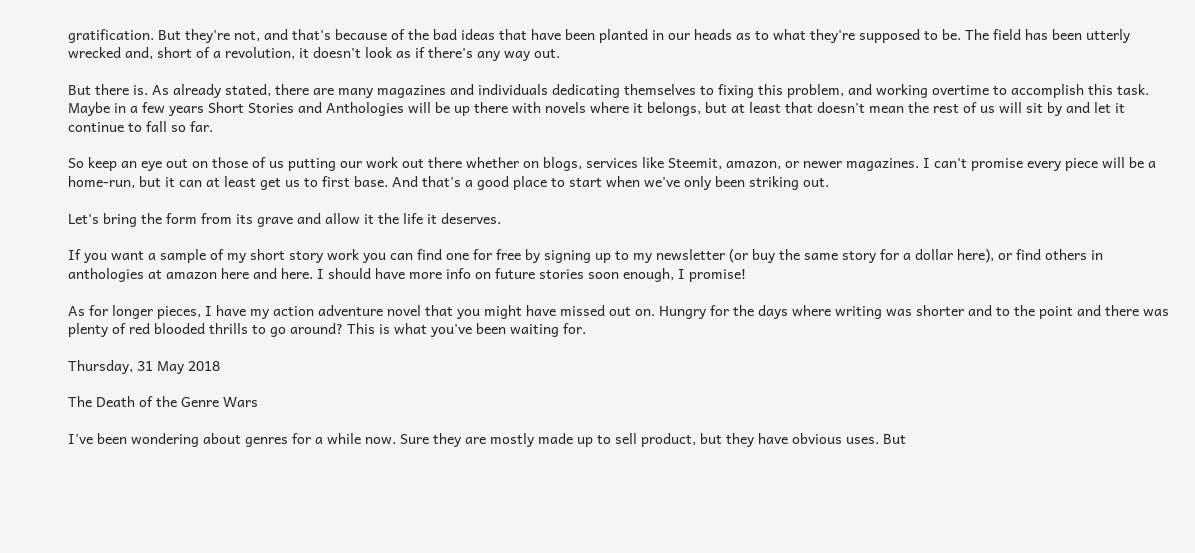gratification. But they're not, and that's because of the bad ideas that have been planted in our heads as to what they're supposed to be. The field has been utterly wrecked and, short of a revolution, it doesn't look as if there's any way out.

But there is. As already stated, there are many magazines and individuals dedicating themselves to fixing this problem, and working overtime to accomplish this task. Maybe in a few years Short Stories and Anthologies will be up there with novels where it belongs, but at least that doesn't mean the rest of us will sit by and let it continue to fall so far.

So keep an eye out on those of us putting our work out there whether on blogs, services like Steemit, amazon, or newer magazines. I can't promise every piece will be a home-run, but it can at least get us to first base. And that's a good place to start when we've only been striking out.

Let's bring the form from its grave and allow it the life it deserves.

If you want a sample of my short story work you can find one for free by signing up to my newsletter (or buy the same story for a dollar here), or find others in anthologies at amazon here and here. I should have more info on future stories soon enough, I promise!

As for longer pieces, I have my action adventure novel that you might have missed out on. Hungry for the days where writing was shorter and to the point and there was plenty of red blooded thrills to go around? This is what you've been waiting for.

Thursday, 31 May 2018

The Death of the Genre Wars

I've been wondering about genres for a while now. Sure they are mostly made up to sell product, but they have obvious uses. But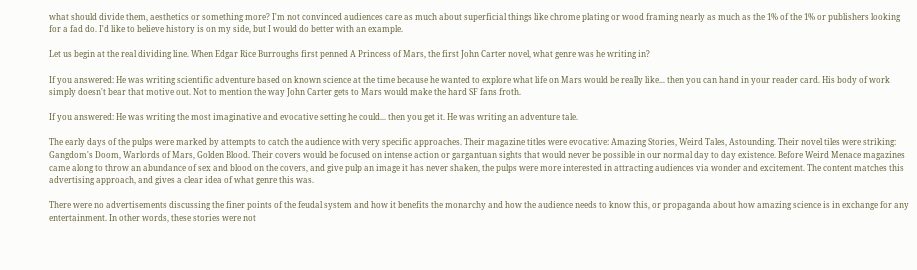what should divide them, aesthetics or something more? I'm not convinced audiences care as much about superficial things like chrome plating or wood framing nearly as much as the 1% of the 1% or publishers looking for a fad do. I'd like to believe history is on my side, but I would do better with an example.

Let us begin at the real dividing line. When Edgar Rice Burroughs first penned A Princess of Mars, the first John Carter novel, what genre was he writing in?

If you answered: He was writing scientific adventure based on known science at the time because he wanted to explore what life on Mars would be really like... then you can hand in your reader card. His body of work simply doesn't bear that motive out. Not to mention the way John Carter gets to Mars would make the hard SF fans froth.

If you answered: He was writing the most imaginative and evocative setting he could... then you get it. He was writing an adventure tale.

The early days of the pulps were marked by attempts to catch the audience with very specific approaches. Their magazine titles were evocative: Amazing Stories, Weird Tales, Astounding. Their novel tiles were striking: Gangdom's Doom, Warlords of Mars, Golden Blood. Their covers would be focused on intense action or gargantuan sights that would never be possible in our normal day to day existence. Before Weird Menace magazines came along to throw an abundance of sex and blood on the covers, and give pulp an image it has never shaken, the pulps were more interested in attracting audiences via wonder and excitement. The content matches this advertising approach, and gives a clear idea of what genre this was.

There were no advertisements discussing the finer points of the feudal system and how it benefits the monarchy and how the audience needs to know this, or propaganda about how amazing science is in exchange for any entertainment. In other words, these stories were not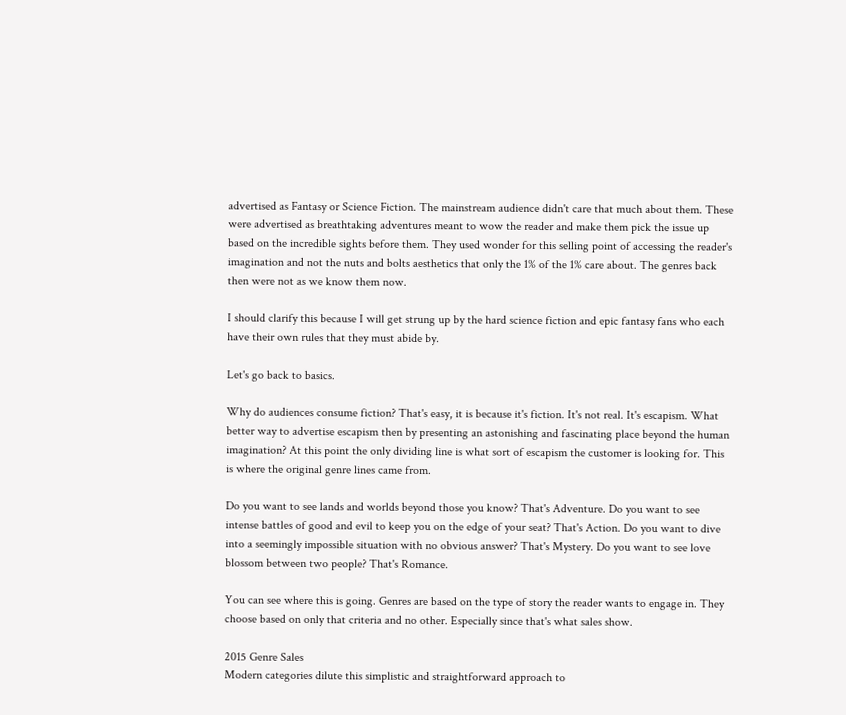advertised as Fantasy or Science Fiction. The mainstream audience didn't care that much about them. These were advertised as breathtaking adventures meant to wow the reader and make them pick the issue up based on the incredible sights before them. They used wonder for this selling point of accessing the reader's imagination and not the nuts and bolts aesthetics that only the 1% of the 1% care about. The genres back then were not as we know them now.

I should clarify this because I will get strung up by the hard science fiction and epic fantasy fans who each have their own rules that they must abide by.

Let's go back to basics.

Why do audiences consume fiction? That's easy, it is because it's fiction. It's not real. It's escapism. What better way to advertise escapism then by presenting an astonishing and fascinating place beyond the human imagination? At this point the only dividing line is what sort of escapism the customer is looking for. This is where the original genre lines came from.

Do you want to see lands and worlds beyond those you know? That's Adventure. Do you want to see intense battles of good and evil to keep you on the edge of your seat? That's Action. Do you want to dive into a seemingly impossible situation with no obvious answer? That's Mystery. Do you want to see love blossom between two people? That's Romance.

You can see where this is going. Genres are based on the type of story the reader wants to engage in. They choose based on only that criteria and no other. Especially since that's what sales show.

2015 Genre Sales
Modern categories dilute this simplistic and straightforward approach to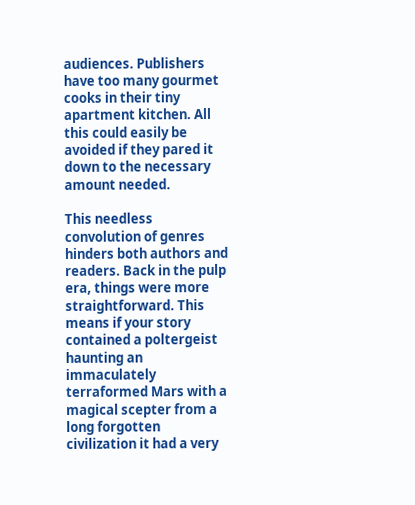audiences. Publishers have too many gourmet cooks in their tiny apartment kitchen. All this could easily be avoided if they pared it down to the necessary amount needed.

This needless convolution of genres hinders both authors and readers. Back in the pulp era, things were more straightforward. This means if your story contained a poltergeist haunting an immaculately terraformed Mars with a magical scepter from a long forgotten civilization it had a very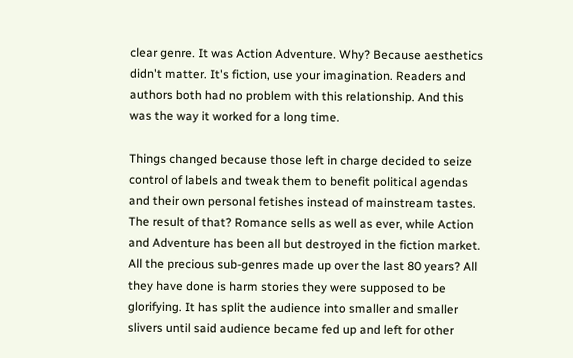clear genre. It was Action Adventure. Why? Because aesthetics didn't matter. It's fiction, use your imagination. Readers and authors both had no problem with this relationship. And this was the way it worked for a long time.

Things changed because those left in charge decided to seize control of labels and tweak them to benefit political agendas and their own personal fetishes instead of mainstream tastes. The result of that? Romance sells as well as ever, while Action and Adventure has been all but destroyed in the fiction market. All the precious sub-genres made up over the last 80 years? All they have done is harm stories they were supposed to be glorifying. It has split the audience into smaller and smaller slivers until said audience became fed up and left for other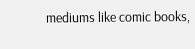mediums like comic books,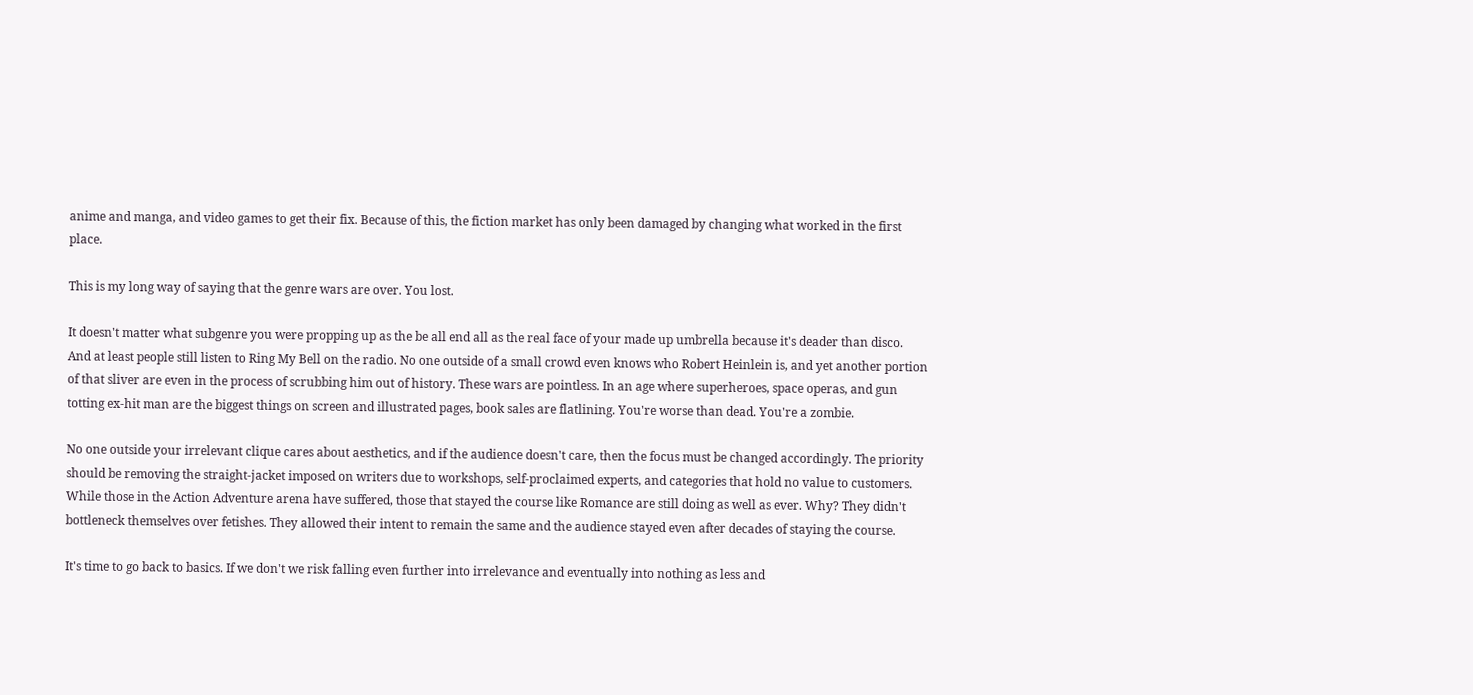anime and manga, and video games to get their fix. Because of this, the fiction market has only been damaged by changing what worked in the first place.

This is my long way of saying that the genre wars are over. You lost.

It doesn't matter what subgenre you were propping up as the be all end all as the real face of your made up umbrella because it's deader than disco. And at least people still listen to Ring My Bell on the radio. No one outside of a small crowd even knows who Robert Heinlein is, and yet another portion of that sliver are even in the process of scrubbing him out of history. These wars are pointless. In an age where superheroes, space operas, and gun totting ex-hit man are the biggest things on screen and illustrated pages, book sales are flatlining. You're worse than dead. You're a zombie.

No one outside your irrelevant clique cares about aesthetics, and if the audience doesn't care, then the focus must be changed accordingly. The priority should be removing the straight-jacket imposed on writers due to workshops, self-proclaimed experts, and categories that hold no value to customers. While those in the Action Adventure arena have suffered, those that stayed the course like Romance are still doing as well as ever. Why? They didn't bottleneck themselves over fetishes. They allowed their intent to remain the same and the audience stayed even after decades of staying the course.

It's time to go back to basics. If we don't we risk falling even further into irrelevance and eventually into nothing as less and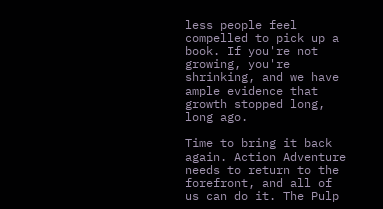less people feel compelled to pick up a book. If you're not growing, you're shrinking, and we have ample evidence that growth stopped long, long ago.

Time to bring it back again. Action Adventure needs to return to the forefront, and all of us can do it. The Pulp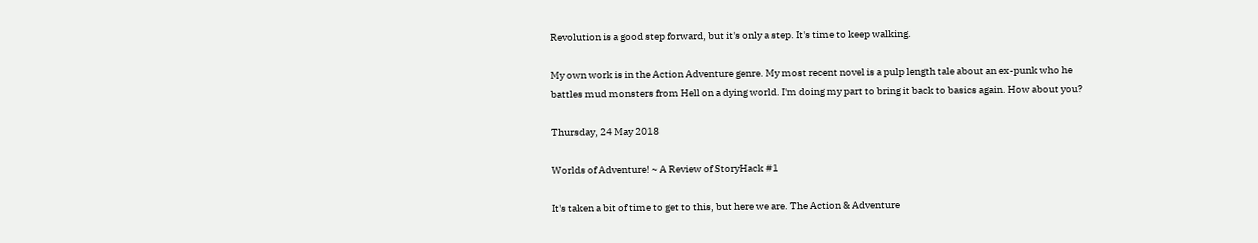Revolution is a good step forward, but it's only a step. It's time to keep walking.

My own work is in the Action Adventure genre. My most recent novel is a pulp length tale about an ex-punk who he battles mud monsters from Hell on a dying world. I'm doing my part to bring it back to basics again. How about you?

Thursday, 24 May 2018

Worlds of Adventure! ~ A Review of StoryHack #1

It's taken a bit of time to get to this, but here we are. The Action & Adventure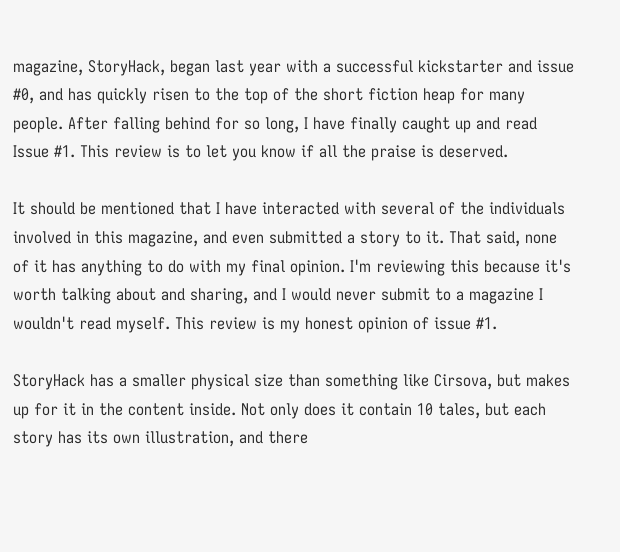magazine, StoryHack, began last year with a successful kickstarter and issue #0, and has quickly risen to the top of the short fiction heap for many people. After falling behind for so long, I have finally caught up and read Issue #1. This review is to let you know if all the praise is deserved.

It should be mentioned that I have interacted with several of the individuals involved in this magazine, and even submitted a story to it. That said, none of it has anything to do with my final opinion. I'm reviewing this because it's worth talking about and sharing, and I would never submit to a magazine I wouldn't read myself. This review is my honest opinion of issue #1.

StoryHack has a smaller physical size than something like Cirsova, but makes up for it in the content inside. Not only does it contain 10 tales, but each story has its own illustration, and there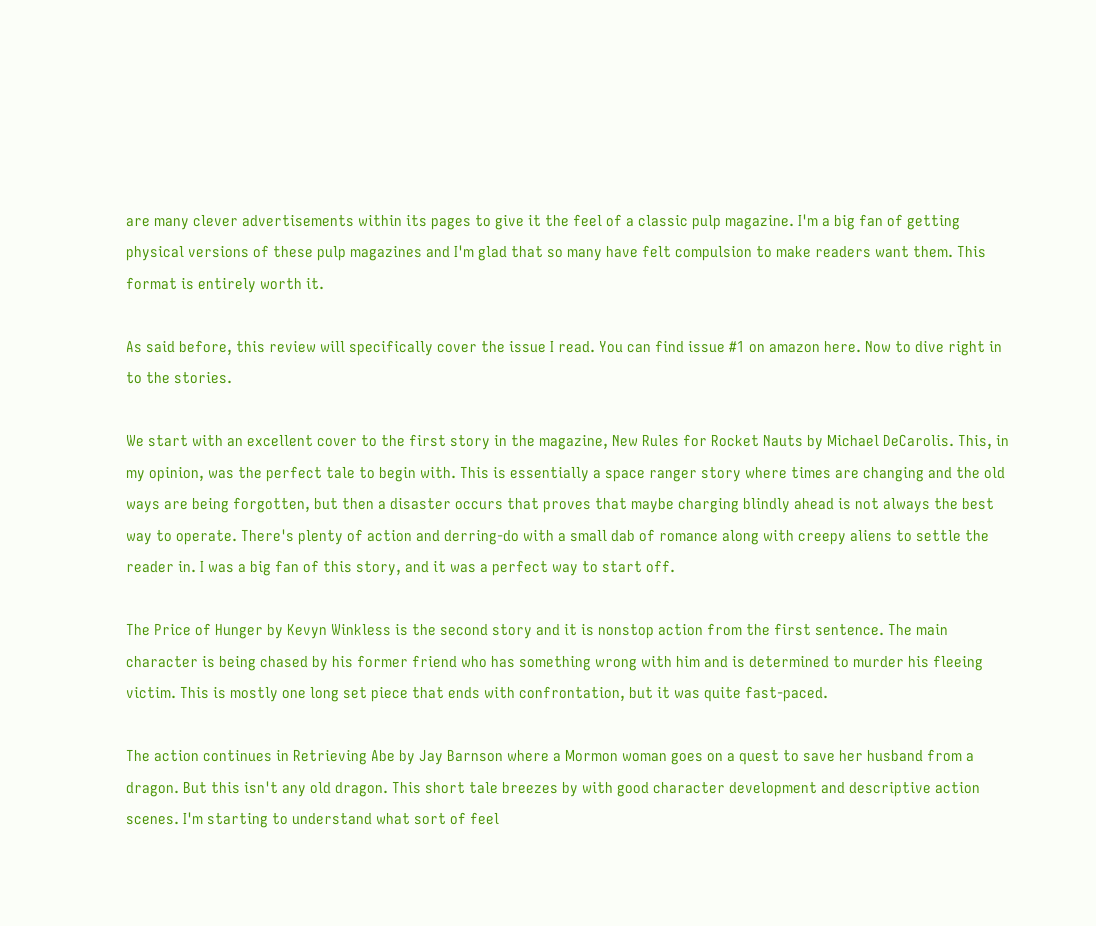are many clever advertisements within its pages to give it the feel of a classic pulp magazine. I'm a big fan of getting physical versions of these pulp magazines and I'm glad that so many have felt compulsion to make readers want them. This format is entirely worth it.

As said before, this review will specifically cover the issue I read. You can find issue #1 on amazon here. Now to dive right in to the stories.

We start with an excellent cover to the first story in the magazine, New Rules for Rocket Nauts by Michael DeCarolis. This, in my opinion, was the perfect tale to begin with. This is essentially a space ranger story where times are changing and the old ways are being forgotten, but then a disaster occurs that proves that maybe charging blindly ahead is not always the best way to operate. There's plenty of action and derring-do with a small dab of romance along with creepy aliens to settle the reader in. I was a big fan of this story, and it was a perfect way to start off.

The Price of Hunger by Kevyn Winkless is the second story and it is nonstop action from the first sentence. The main character is being chased by his former friend who has something wrong with him and is determined to murder his fleeing victim. This is mostly one long set piece that ends with confrontation, but it was quite fast-paced.

The action continues in Retrieving Abe by Jay Barnson where a Mormon woman goes on a quest to save her husband from a dragon. But this isn't any old dragon. This short tale breezes by with good character development and descriptive action scenes. I'm starting to understand what sort of feel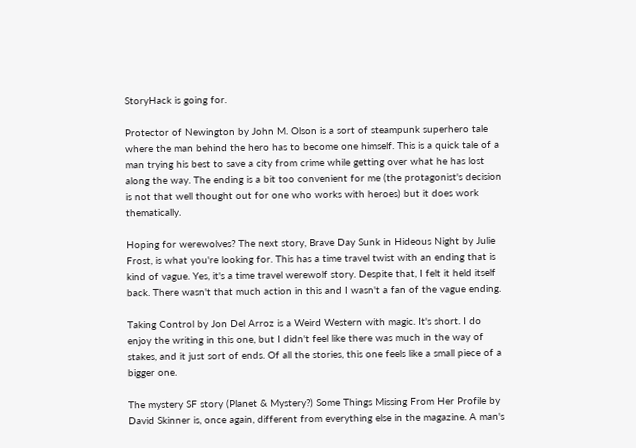StoryHack is going for.

Protector of Newington by John M. Olson is a sort of steampunk superhero tale where the man behind the hero has to become one himself. This is a quick tale of a man trying his best to save a city from crime while getting over what he has lost along the way. The ending is a bit too convenient for me (the protagonist's decision is not that well thought out for one who works with heroes) but it does work thematically.

Hoping for werewolves? The next story, Brave Day Sunk in Hideous Night by Julie Frost, is what you're looking for. This has a time travel twist with an ending that is kind of vague. Yes, it's a time travel werewolf story. Despite that, I felt it held itself back. There wasn't that much action in this and I wasn't a fan of the vague ending.

Taking Control by Jon Del Arroz is a Weird Western with magic. It's short. I do enjoy the writing in this one, but I didn't feel like there was much in the way of stakes, and it just sort of ends. Of all the stories, this one feels like a small piece of a bigger one.

The mystery SF story (Planet & Mystery?) Some Things Missing From Her Profile by David Skinner is, once again, different from everything else in the magazine. A man's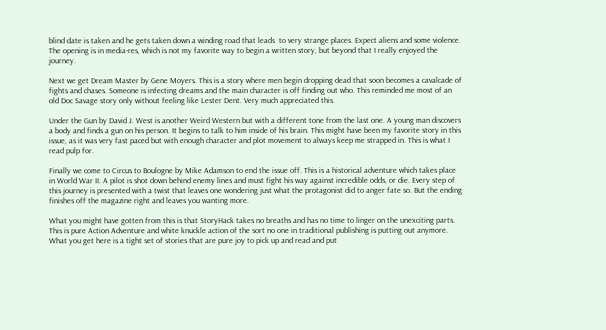blind date is taken and he gets taken down a winding road that leads  to very strange places. Expect aliens and some violence. The opening is in media-res, which is not my favorite way to begin a written story, but beyond that I really enjoyed the journey.

Next we get Dream Master by Gene Moyers. This is a story where men begin dropping dead that soon becomes a cavalcade of fights and chases. Someone is infecting dreams and the main character is off finding out who. This reminded me most of an old Doc Savage story only without feeling like Lester Dent. Very much appreciated this.

Under the Gun by David J. West is another Weird Western but with a different tone from the last one. A young man discovers a body and finds a gun on his person. It begins to talk to him inside of his brain. This might have been my favorite story in this issue, as it was very fast paced but with enough character and plot movement to always keep me strapped in. This is what I read pulp for.

Finally we come to Circus to Boulogne by Mike Adamson to end the issue off. This is a historical adventure which takes place in World War II. A pilot is shot down behind enemy lines and must fight his way against incredible odds, or die. Every step of this journey is presented with a twist that leaves one wondering just what the protagonist did to anger fate so. But the ending finishes off the magazine right and leaves you wanting more.

What you might have gotten from this is that StoryHack takes no breaths and has no time to linger on the unexciting parts. This is pure Action Adventure and white knuckle action of the sort no one in traditional publishing is putting out anymore. What you get here is a tight set of stories that are pure joy to pick up and read and put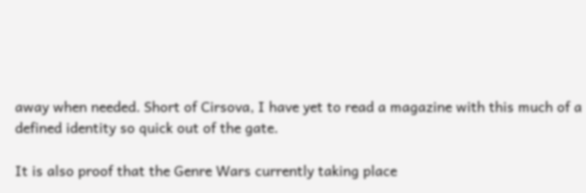away when needed. Short of Cirsova, I have yet to read a magazine with this much of a defined identity so quick out of the gate.

It is also proof that the Genre Wars currently taking place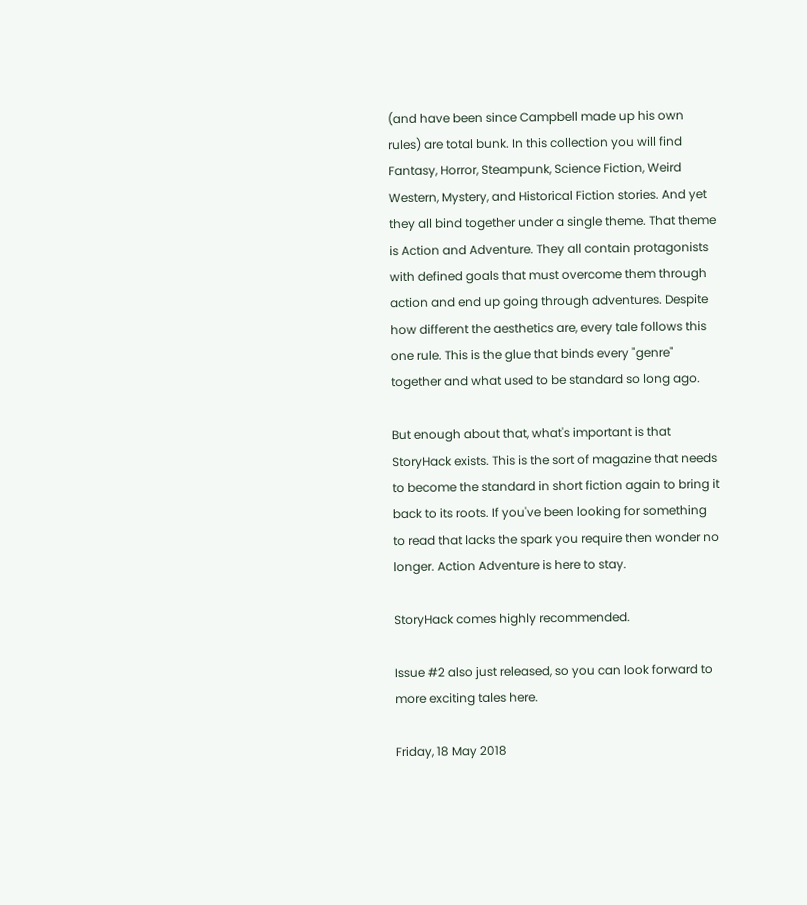(and have been since Campbell made up his own rules) are total bunk. In this collection you will find Fantasy, Horror, Steampunk, Science Fiction, Weird Western, Mystery, and Historical Fiction stories. And yet they all bind together under a single theme. That theme is Action and Adventure. They all contain protagonists with defined goals that must overcome them through action and end up going through adventures. Despite how different the aesthetics are, every tale follows this one rule. This is the glue that binds every "genre" together and what used to be standard so long ago.

But enough about that, what's important is that StoryHack exists. This is the sort of magazine that needs to become the standard in short fiction again to bring it back to its roots. If you've been looking for something to read that lacks the spark you require then wonder no longer. Action Adventure is here to stay.

StoryHack comes highly recommended.

Issue #2 also just released, so you can look forward to more exciting tales here.

Friday, 18 May 2018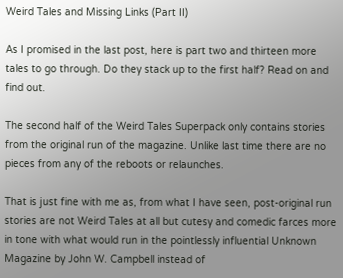Weird Tales and Missing Links (Part II)

As I promised in the last post, here is part two and thirteen more tales to go through. Do they stack up to the first half? Read on and find out.

The second half of the Weird Tales Superpack only contains stories from the original run of the magazine. Unlike last time there are no pieces from any of the reboots or relaunches.

That is just fine with me as, from what I have seen, post-original run stories are not Weird Tales at all but cutesy and comedic farces more in tone with what would run in the pointlessly influential Unknown Magazine by John W. Campbell instead of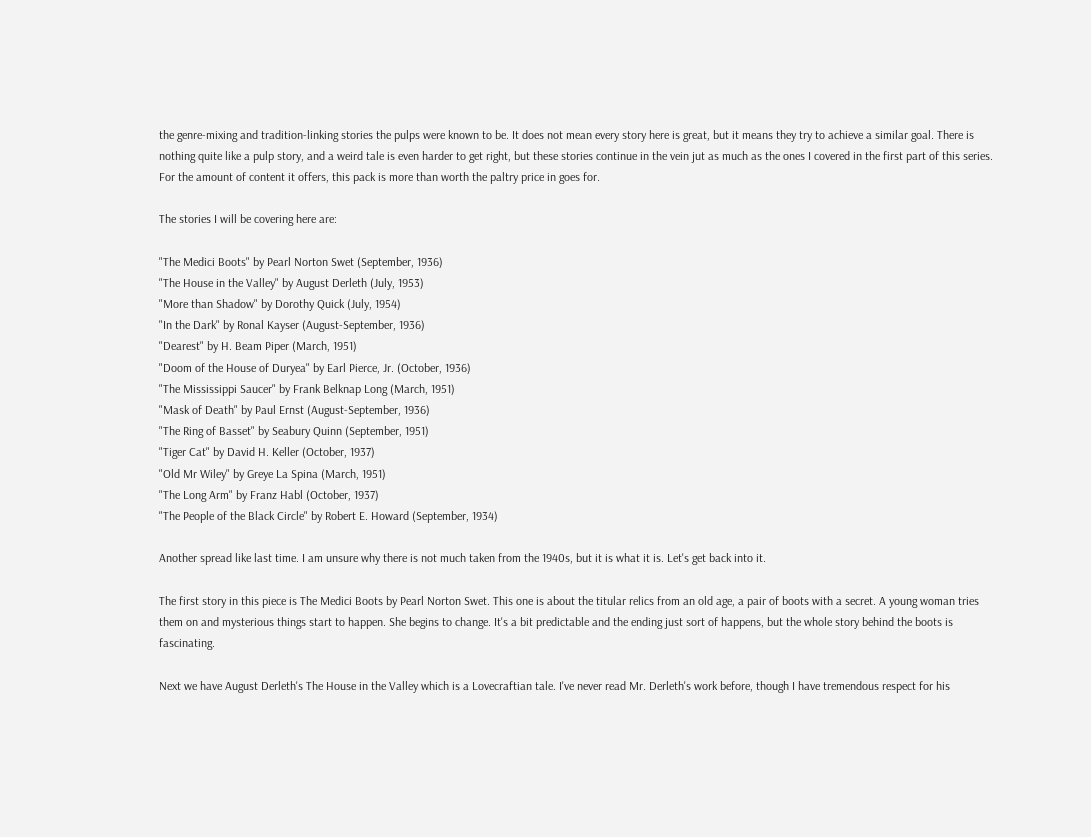the genre-mixing and tradition-linking stories the pulps were known to be. It does not mean every story here is great, but it means they try to achieve a similar goal. There is nothing quite like a pulp story, and a weird tale is even harder to get right, but these stories continue in the vein jut as much as the ones I covered in the first part of this series. For the amount of content it offers, this pack is more than worth the paltry price in goes for.

The stories I will be covering here are:

"The Medici Boots" by Pearl Norton Swet (September, 1936)
"The House in the Valley" by August Derleth (July, 1953)
"More than Shadow" by Dorothy Quick (July, 1954)
"In the Dark" by Ronal Kayser (August-September, 1936)
"Dearest" by H. Beam Piper (March, 1951)
"Doom of the House of Duryea" by Earl Pierce, Jr. (October, 1936)
"The Mississippi Saucer" by Frank Belknap Long (March, 1951)
"Mask of Death" by Paul Ernst (August-September, 1936)
"The Ring of Basset" by Seabury Quinn (September, 1951)
"Tiger Cat" by David H. Keller (October, 1937)
"Old Mr Wiley" by Greye La Spina (March, 1951)
"The Long Arm" by Franz Habl (October, 1937)
"The People of the Black Circle" by Robert E. Howard (September, 1934)

Another spread like last time. I am unsure why there is not much taken from the 1940s, but it is what it is. Let's get back into it.

The first story in this piece is The Medici Boots by Pearl Norton Swet. This one is about the titular relics from an old age, a pair of boots with a secret. A young woman tries them on and mysterious things start to happen. She begins to change. It's a bit predictable and the ending just sort of happens, but the whole story behind the boots is fascinating.

Next we have August Derleth's The House in the Valley which is a Lovecraftian tale. I've never read Mr. Derleth's work before, though I have tremendous respect for his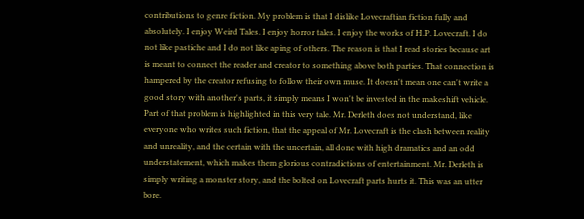contributions to genre fiction. My problem is that I dislike Lovecraftian fiction fully and absolutely. I enjoy Weird Tales. I enjoy horror tales. I enjoy the works of H.P. Lovecraft. I do not like pastiche and I do not like aping of others. The reason is that I read stories because art is meant to connect the reader and creator to something above both parties. That connection is hampered by the creator refusing to follow their own muse. It doesn't mean one can't write a good story with another's parts, it simply means I won't be invested in the makeshift vehicle. Part of that problem is highlighted in this very tale. Mr. Derleth does not understand, like everyone who writes such fiction, that the appeal of Mr. Lovecraft is the clash between reality and unreality, and the certain with the uncertain, all done with high dramatics and an odd understatement, which makes them glorious contradictions of entertainment. Mr. Derleth is simply writing a monster story, and the bolted on Lovecraft parts hurts it. This was an utter bore.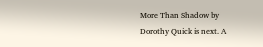More Than Shadow by Dorothy Quick is next. A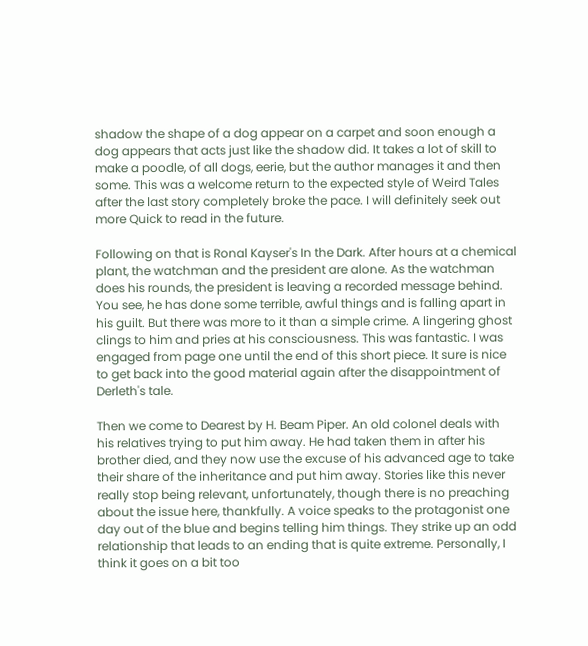shadow the shape of a dog appear on a carpet and soon enough a dog appears that acts just like the shadow did. It takes a lot of skill to make a poodle, of all dogs, eerie, but the author manages it and then some. This was a welcome return to the expected style of Weird Tales after the last story completely broke the pace. I will definitely seek out more Quick to read in the future.

Following on that is Ronal Kayser's In the Dark. After hours at a chemical plant, the watchman and the president are alone. As the watchman does his rounds, the president is leaving a recorded message behind. You see, he has done some terrible, awful things and is falling apart in his guilt. But there was more to it than a simple crime. A lingering ghost clings to him and pries at his consciousness. This was fantastic. I was engaged from page one until the end of this short piece. It sure is nice to get back into the good material again after the disappointment of Derleth's tale.

Then we come to Dearest by H. Beam Piper. An old colonel deals with his relatives trying to put him away. He had taken them in after his brother died, and they now use the excuse of his advanced age to take their share of the inheritance and put him away. Stories like this never really stop being relevant, unfortunately, though there is no preaching about the issue here, thankfully. A voice speaks to the protagonist one day out of the blue and begins telling him things. They strike up an odd relationship that leads to an ending that is quite extreme. Personally, I think it goes on a bit too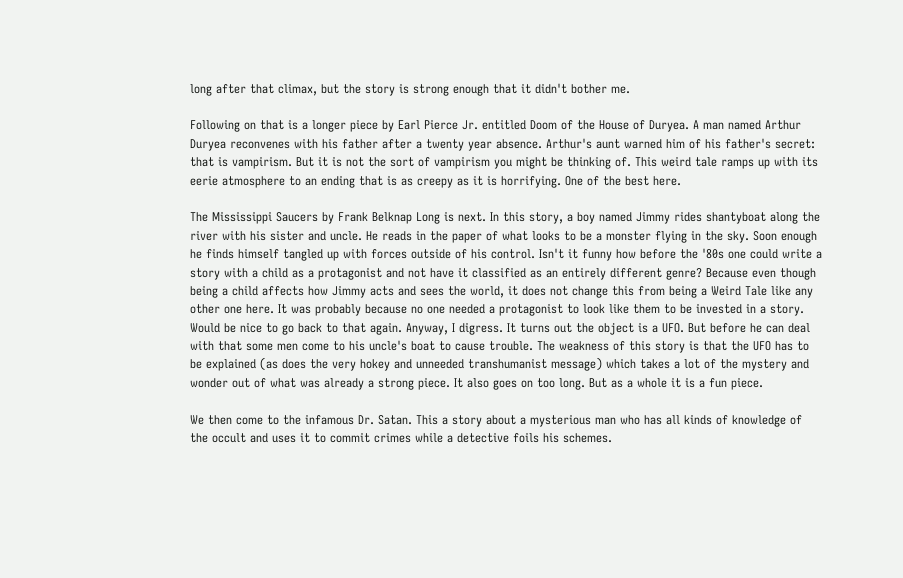long after that climax, but the story is strong enough that it didn't bother me.

Following on that is a longer piece by Earl Pierce Jr. entitled Doom of the House of Duryea. A man named Arthur Duryea reconvenes with his father after a twenty year absence. Arthur's aunt warned him of his father's secret: that is vampirism. But it is not the sort of vampirism you might be thinking of. This weird tale ramps up with its eerie atmosphere to an ending that is as creepy as it is horrifying. One of the best here.

The Mississippi Saucers by Frank Belknap Long is next. In this story, a boy named Jimmy rides shantyboat along the river with his sister and uncle. He reads in the paper of what looks to be a monster flying in the sky. Soon enough he finds himself tangled up with forces outside of his control. Isn't it funny how before the '80s one could write a story with a child as a protagonist and not have it classified as an entirely different genre? Because even though being a child affects how Jimmy acts and sees the world, it does not change this from being a Weird Tale like any other one here. It was probably because no one needed a protagonist to look like them to be invested in a story. Would be nice to go back to that again. Anyway, I digress. It turns out the object is a UFO. But before he can deal with that some men come to his uncle's boat to cause trouble. The weakness of this story is that the UFO has to be explained (as does the very hokey and unneeded transhumanist message) which takes a lot of the mystery and wonder out of what was already a strong piece. It also goes on too long. But as a whole it is a fun piece.

We then come to the infamous Dr. Satan. This a story about a mysterious man who has all kinds of knowledge of the occult and uses it to commit crimes while a detective foils his schemes.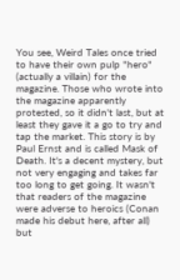You see, Weird Tales once tried to have their own pulp "hero" (actually a villain) for the magazine. Those who wrote into the magazine apparently protested, so it didn't last, but at least they gave it a go to try and tap the market. This story is by Paul Ernst and is called Mask of Death. It's a decent mystery, but not very engaging and takes far too long to get going. It wasn't that readers of the magazine were adverse to heroics (Conan made his debut here, after all) but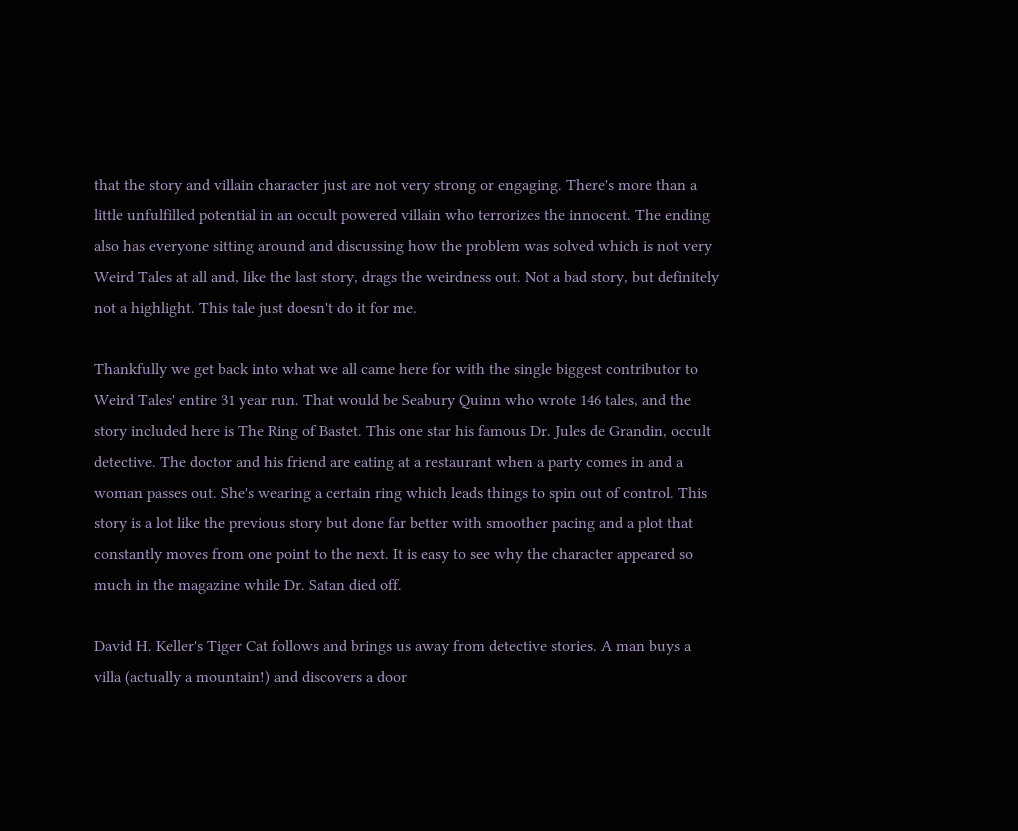that the story and villain character just are not very strong or engaging. There's more than a little unfulfilled potential in an occult powered villain who terrorizes the innocent. The ending also has everyone sitting around and discussing how the problem was solved which is not very Weird Tales at all and, like the last story, drags the weirdness out. Not a bad story, but definitely not a highlight. This tale just doesn't do it for me.

Thankfully we get back into what we all came here for with the single biggest contributor to Weird Tales' entire 31 year run. That would be Seabury Quinn who wrote 146 tales, and the story included here is The Ring of Bastet. This one star his famous Dr. Jules de Grandin, occult detective. The doctor and his friend are eating at a restaurant when a party comes in and a woman passes out. She's wearing a certain ring which leads things to spin out of control. This story is a lot like the previous story but done far better with smoother pacing and a plot that constantly moves from one point to the next. It is easy to see why the character appeared so much in the magazine while Dr. Satan died off.

David H. Keller's Tiger Cat follows and brings us away from detective stories. A man buys a villa (actually a mountain!) and discovers a door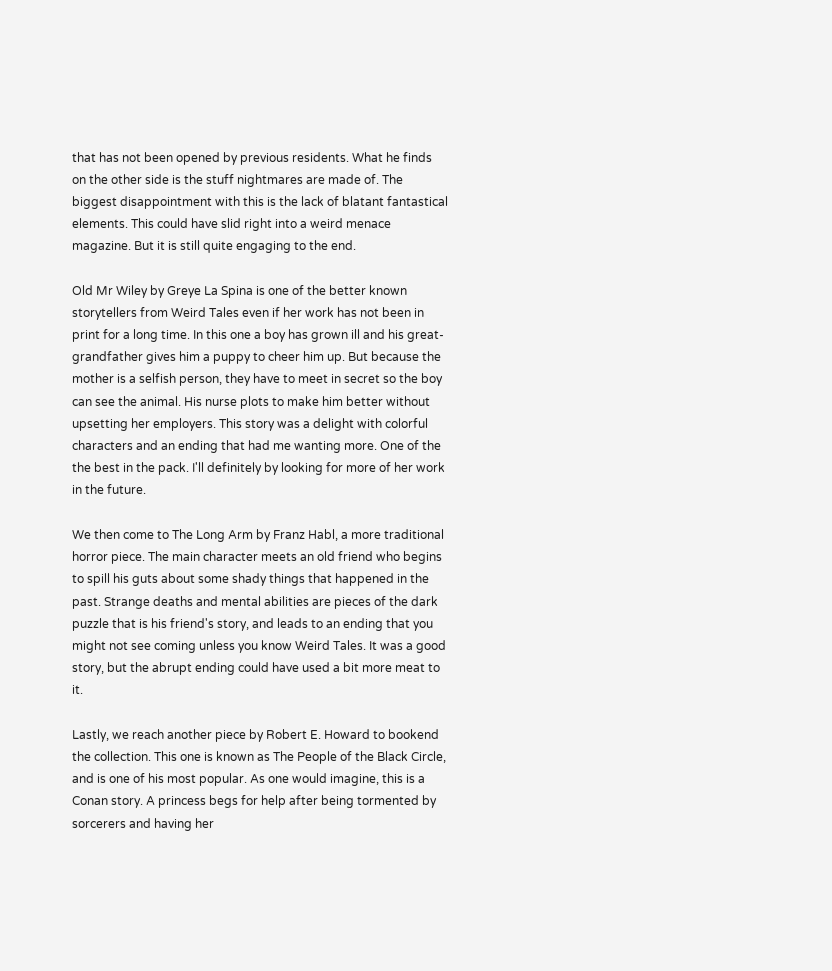that has not been opened by previous residents. What he finds on the other side is the stuff nightmares are made of. The biggest disappointment with this is the lack of blatant fantastical elements. This could have slid right into a weird menace magazine. But it is still quite engaging to the end.

Old Mr Wiley by Greye La Spina is one of the better known storytellers from Weird Tales even if her work has not been in print for a long time. In this one a boy has grown ill and his great-grandfather gives him a puppy to cheer him up. But because the mother is a selfish person, they have to meet in secret so the boy can see the animal. His nurse plots to make him better without upsetting her employers. This story was a delight with colorful characters and an ending that had me wanting more. One of the the best in the pack. I'll definitely by looking for more of her work in the future.

We then come to The Long Arm by Franz Habl, a more traditional horror piece. The main character meets an old friend who begins to spill his guts about some shady things that happened in the past. Strange deaths and mental abilities are pieces of the dark puzzle that is his friend's story, and leads to an ending that you might not see coming unless you know Weird Tales. It was a good story, but the abrupt ending could have used a bit more meat to it.

Lastly, we reach another piece by Robert E. Howard to bookend the collection. This one is known as The People of the Black Circle, and is one of his most popular. As one would imagine, this is a Conan story. A princess begs for help after being tormented by sorcerers and having her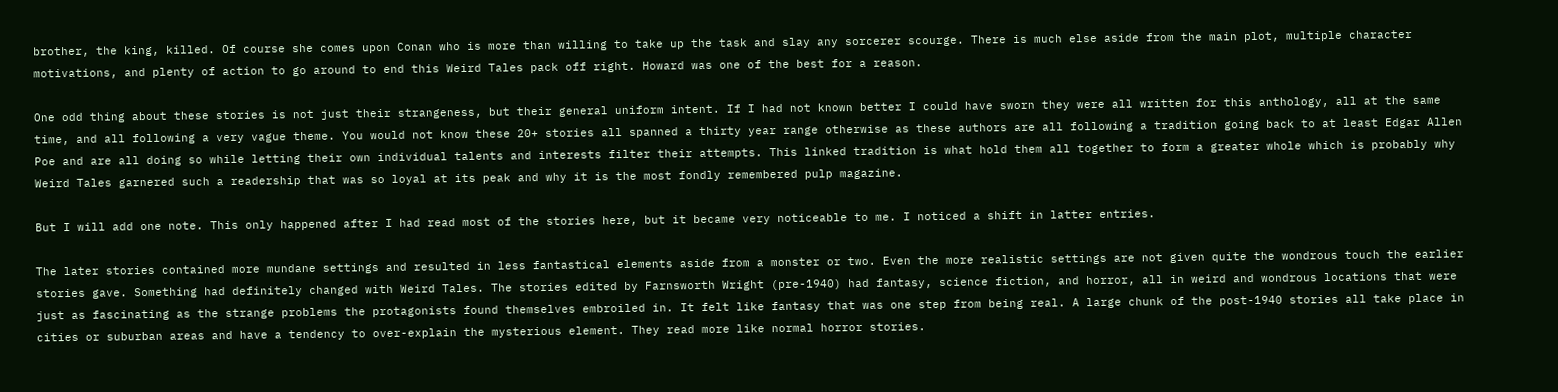brother, the king, killed. Of course she comes upon Conan who is more than willing to take up the task and slay any sorcerer scourge. There is much else aside from the main plot, multiple character motivations, and plenty of action to go around to end this Weird Tales pack off right. Howard was one of the best for a reason.

One odd thing about these stories is not just their strangeness, but their general uniform intent. If I had not known better I could have sworn they were all written for this anthology, all at the same time, and all following a very vague theme. You would not know these 20+ stories all spanned a thirty year range otherwise as these authors are all following a tradition going back to at least Edgar Allen Poe and are all doing so while letting their own individual talents and interests filter their attempts. This linked tradition is what hold them all together to form a greater whole which is probably why Weird Tales garnered such a readership that was so loyal at its peak and why it is the most fondly remembered pulp magazine.

But I will add one note. This only happened after I had read most of the stories here, but it became very noticeable to me. I noticed a shift in latter entries.

The later stories contained more mundane settings and resulted in less fantastical elements aside from a monster or two. Even the more realistic settings are not given quite the wondrous touch the earlier stories gave. Something had definitely changed with Weird Tales. The stories edited by Farnsworth Wright (pre-1940) had fantasy, science fiction, and horror, all in weird and wondrous locations that were just as fascinating as the strange problems the protagonists found themselves embroiled in. It felt like fantasy that was one step from being real. A large chunk of the post-1940 stories all take place in cities or suburban areas and have a tendency to over-explain the mysterious element. They read more like normal horror stories.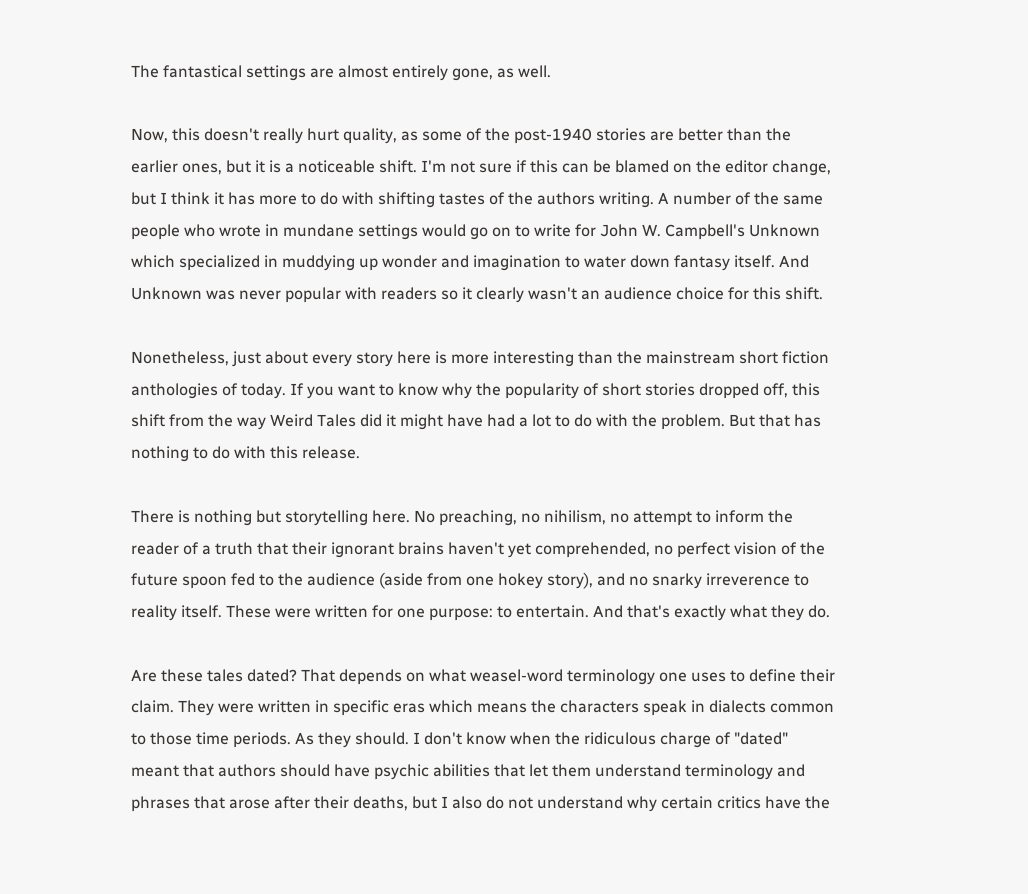The fantastical settings are almost entirely gone, as well.

Now, this doesn't really hurt quality, as some of the post-1940 stories are better than the earlier ones, but it is a noticeable shift. I'm not sure if this can be blamed on the editor change, but I think it has more to do with shifting tastes of the authors writing. A number of the same people who wrote in mundane settings would go on to write for John W. Campbell's Unknown which specialized in muddying up wonder and imagination to water down fantasy itself. And Unknown was never popular with readers so it clearly wasn't an audience choice for this shift.

Nonetheless, just about every story here is more interesting than the mainstream short fiction anthologies of today. If you want to know why the popularity of short stories dropped off, this shift from the way Weird Tales did it might have had a lot to do with the problem. But that has nothing to do with this release.

There is nothing but storytelling here. No preaching, no nihilism, no attempt to inform the reader of a truth that their ignorant brains haven't yet comprehended, no perfect vision of the future spoon fed to the audience (aside from one hokey story), and no snarky irreverence to reality itself. These were written for one purpose: to entertain. And that's exactly what they do.

Are these tales dated? That depends on what weasel-word terminology one uses to define their claim. They were written in specific eras which means the characters speak in dialects common to those time periods. As they should. I don't know when the ridiculous charge of "dated" meant that authors should have psychic abilities that let them understand terminology and phrases that arose after their deaths, but I also do not understand why certain critics have the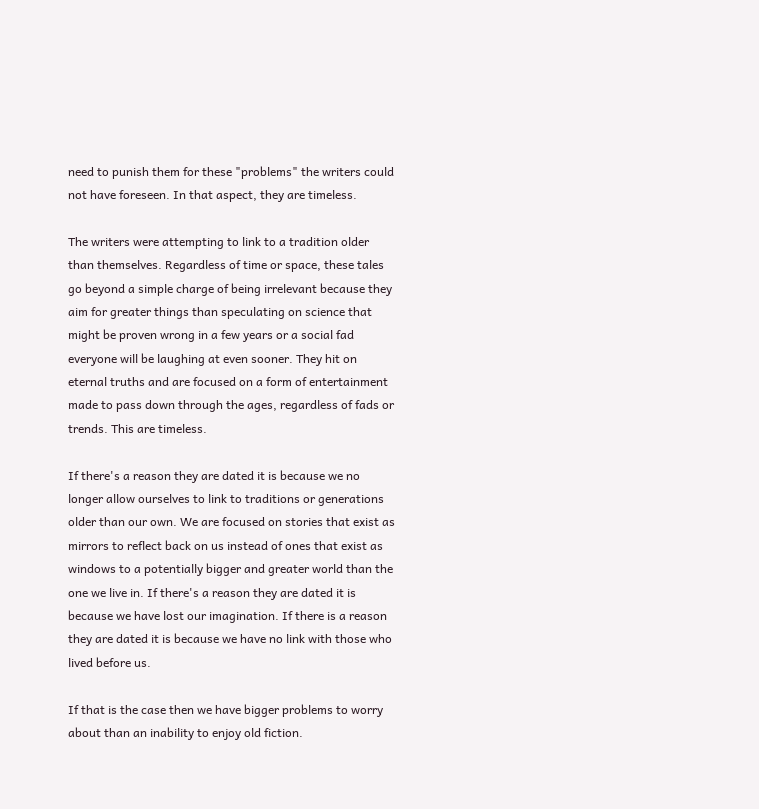need to punish them for these "problems" the writers could not have foreseen. In that aspect, they are timeless.

The writers were attempting to link to a tradition older than themselves. Regardless of time or space, these tales go beyond a simple charge of being irrelevant because they aim for greater things than speculating on science that might be proven wrong in a few years or a social fad everyone will be laughing at even sooner. They hit on eternal truths and are focused on a form of entertainment made to pass down through the ages, regardless of fads or trends. This are timeless.

If there's a reason they are dated it is because we no longer allow ourselves to link to traditions or generations older than our own. We are focused on stories that exist as mirrors to reflect back on us instead of ones that exist as windows to a potentially bigger and greater world than the one we live in. If there's a reason they are dated it is because we have lost our imagination. If there is a reason they are dated it is because we have no link with those who lived before us.

If that is the case then we have bigger problems to worry about than an inability to enjoy old fiction.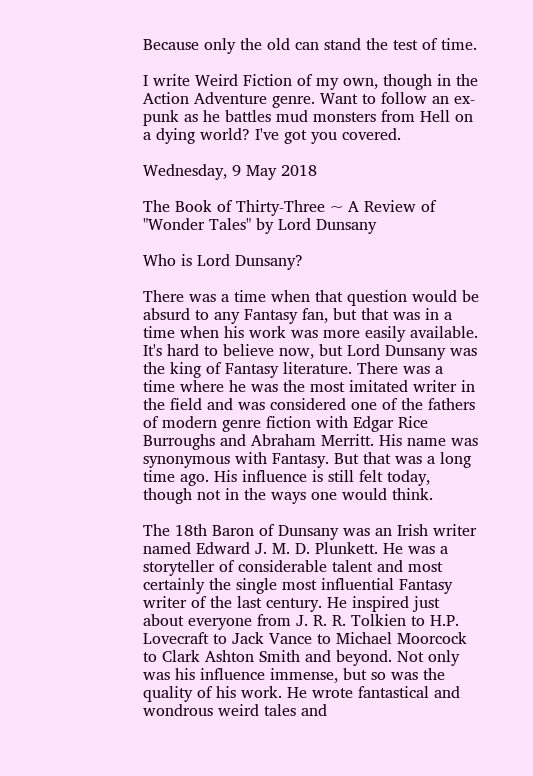Because only the old can stand the test of time.

I write Weird Fiction of my own, though in the Action Adventure genre. Want to follow an ex-punk as he battles mud monsters from Hell on a dying world? I've got you covered.

Wednesday, 9 May 2018

The Book of Thirty-Three ~ A Review of "Wonder Tales" by Lord Dunsany

Who is Lord Dunsany?

There was a time when that question would be absurd to any Fantasy fan, but that was in a time when his work was more easily available. It's hard to believe now, but Lord Dunsany was the king of Fantasy literature. There was a time where he was the most imitated writer in the field and was considered one of the fathers of modern genre fiction with Edgar Rice Burroughs and Abraham Merritt. His name was synonymous with Fantasy. But that was a long time ago. His influence is still felt today, though not in the ways one would think.

The 18th Baron of Dunsany was an Irish writer named Edward J. M. D. Plunkett. He was a storyteller of considerable talent and most certainly the single most influential Fantasy writer of the last century. He inspired just about everyone from J. R. R. Tolkien to H.P. Lovecraft to Jack Vance to Michael Moorcock to Clark Ashton Smith and beyond. Not only was his influence immense, but so was the quality of his work. He wrote fantastical and wondrous weird tales and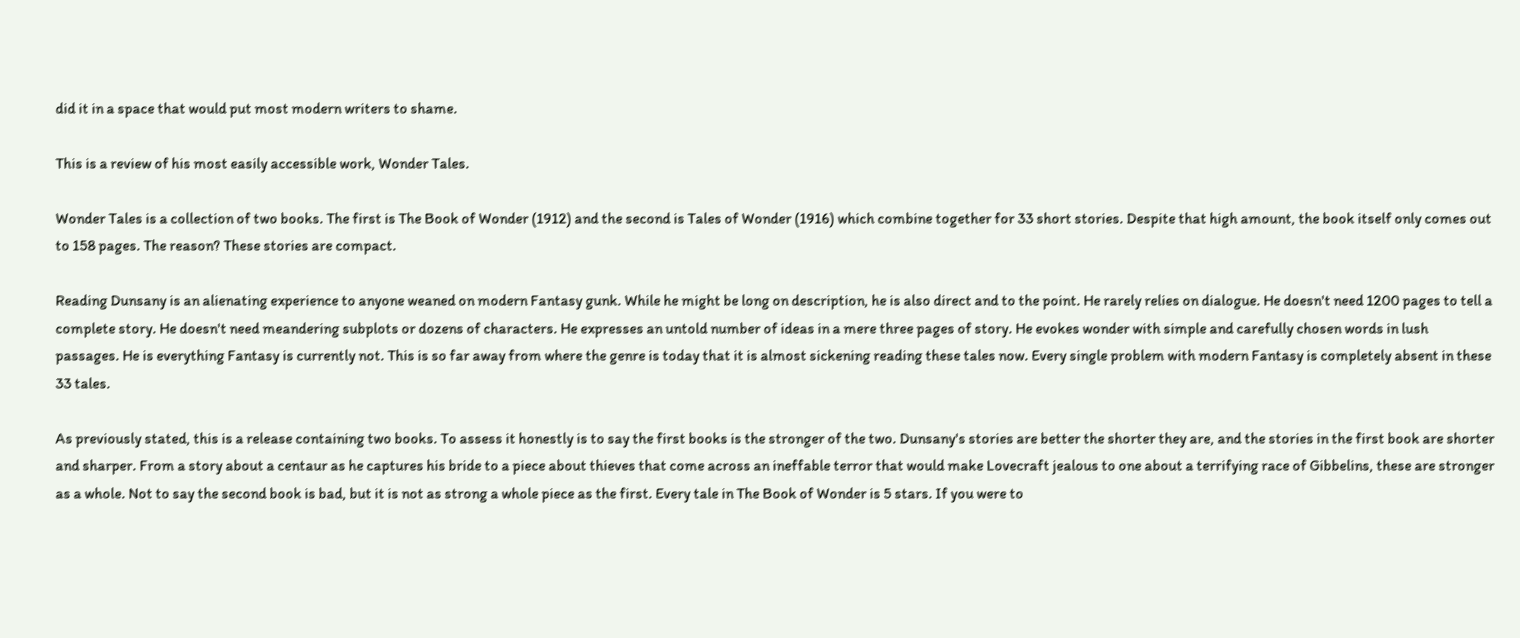did it in a space that would put most modern writers to shame.

This is a review of his most easily accessible work, Wonder Tales.

Wonder Tales is a collection of two books. The first is The Book of Wonder (1912) and the second is Tales of Wonder (1916) which combine together for 33 short stories. Despite that high amount, the book itself only comes out to 158 pages. The reason? These stories are compact.

Reading Dunsany is an alienating experience to anyone weaned on modern Fantasy gunk. While he might be long on description, he is also direct and to the point. He rarely relies on dialogue. He doesn't need 1200 pages to tell a complete story. He doesn't need meandering subplots or dozens of characters. He expresses an untold number of ideas in a mere three pages of story. He evokes wonder with simple and carefully chosen words in lush passages. He is everything Fantasy is currently not. This is so far away from where the genre is today that it is almost sickening reading these tales now. Every single problem with modern Fantasy is completely absent in these 33 tales.

As previously stated, this is a release containing two books. To assess it honestly is to say the first books is the stronger of the two. Dunsany's stories are better the shorter they are, and the stories in the first book are shorter and sharper. From a story about a centaur as he captures his bride to a piece about thieves that come across an ineffable terror that would make Lovecraft jealous to one about a terrifying race of Gibbelins, these are stronger as a whole. Not to say the second book is bad, but it is not as strong a whole piece as the first. Every tale in The Book of Wonder is 5 stars. If you were to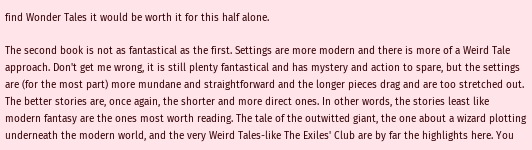find Wonder Tales it would be worth it for this half alone.

The second book is not as fantastical as the first. Settings are more modern and there is more of a Weird Tale approach. Don't get me wrong, it is still plenty fantastical and has mystery and action to spare, but the settings are (for the most part) more mundane and straightforward and the longer pieces drag and are too stretched out. The better stories are, once again, the shorter and more direct ones. In other words, the stories least like modern fantasy are the ones most worth reading. The tale of the outwitted giant, the one about a wizard plotting underneath the modern world, and the very Weird Tales-like The Exiles' Club are by far the highlights here. You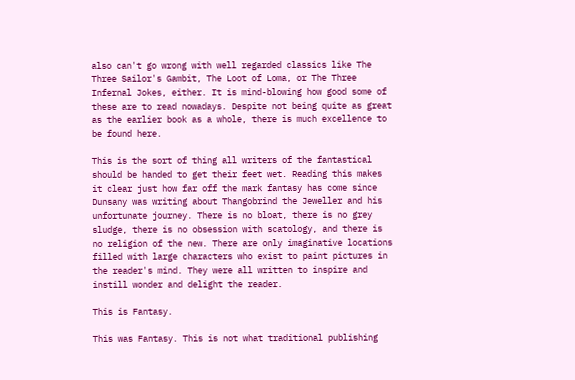also can't go wrong with well regarded classics like The Three Sailor's Gambit, The Loot of Loma, or The Three Infernal Jokes, either. It is mind-blowing how good some of these are to read nowadays. Despite not being quite as great as the earlier book as a whole, there is much excellence to be found here.

This is the sort of thing all writers of the fantastical should be handed to get their feet wet. Reading this makes it clear just how far off the mark fantasy has come since Dunsany was writing about Thangobrind the Jeweller and his unfortunate journey. There is no bloat, there is no grey sludge, there is no obsession with scatology, and there is no religion of the new. There are only imaginative locations filled with large characters who exist to paint pictures in the reader's mind. They were all written to inspire and instill wonder and delight the reader.

This is Fantasy.

This was Fantasy. This is not what traditional publishing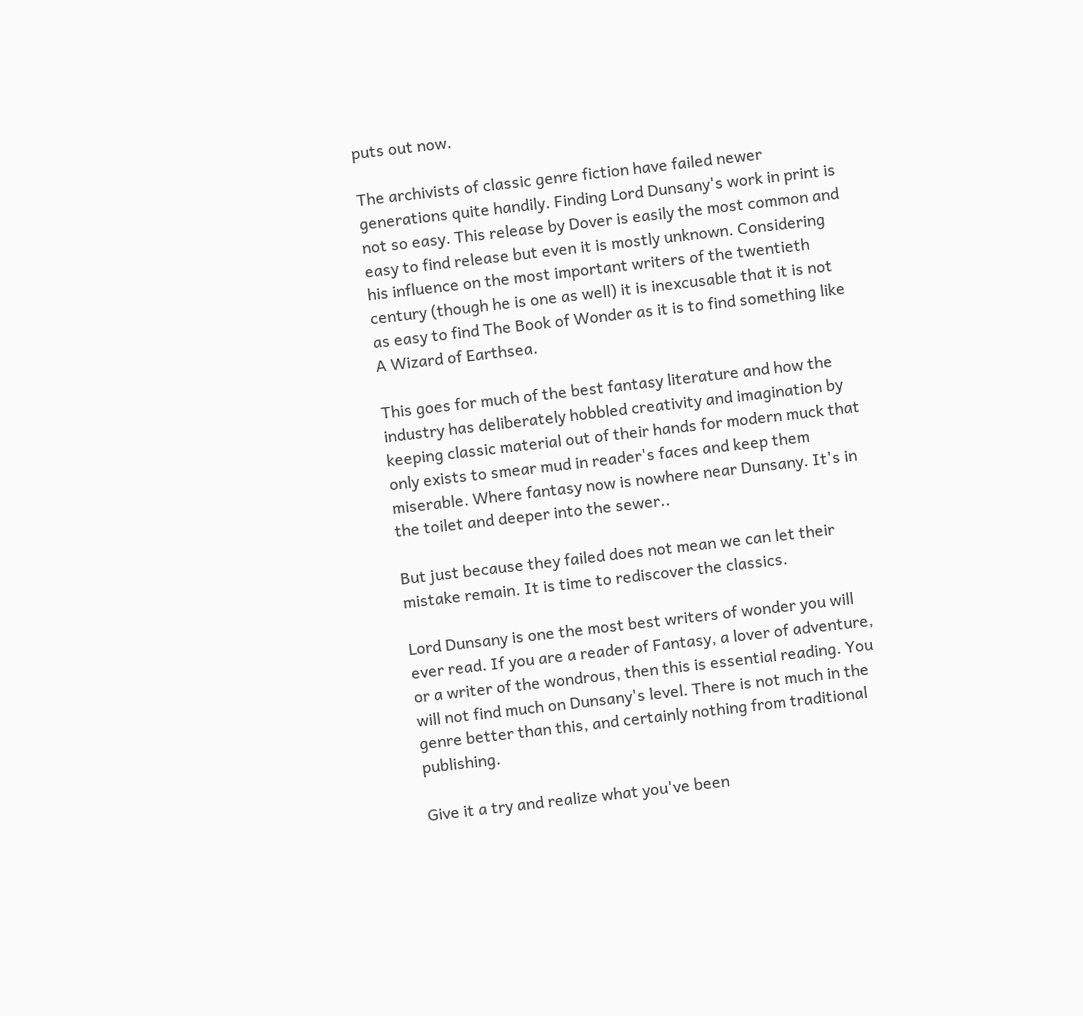puts out now.

The archivists of classic genre fiction have failed newer generations quite handily. Finding Lord Dunsany's work in print is not so easy. This release by Dover is easily the most common and easy to find release but even it is mostly unknown. Considering his influence on the most important writers of the twentieth century (though he is one as well) it is inexcusable that it is not as easy to find The Book of Wonder as it is to find something like A Wizard of Earthsea.

This goes for much of the best fantasy literature and how the industry has deliberately hobbled creativity and imagination by keeping classic material out of their hands for modern muck that only exists to smear mud in reader's faces and keep them miserable. Where fantasy now is nowhere near Dunsany. It's in the toilet and deeper into the sewer..

But just because they failed does not mean we can let their mistake remain. It is time to rediscover the classics.

Lord Dunsany is one the most best writers of wonder you will ever read. If you are a reader of Fantasy, a lover of adventure, or a writer of the wondrous, then this is essential reading. You will not find much on Dunsany's level. There is not much in the genre better than this, and certainly nothing from traditional publishing.

Give it a try and realize what you've been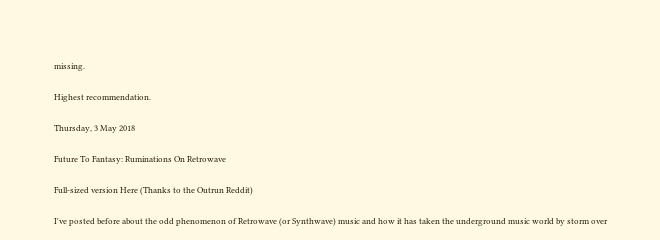missing.

Highest recommendation.

Thursday, 3 May 2018

Future To Fantasy: Ruminations On Retrowave

Full-sized version Here (Thanks to the Outrun Reddit)

I've posted before about the odd phenomenon of Retrowave (or Synthwave) music and how it has taken the underground music world by storm over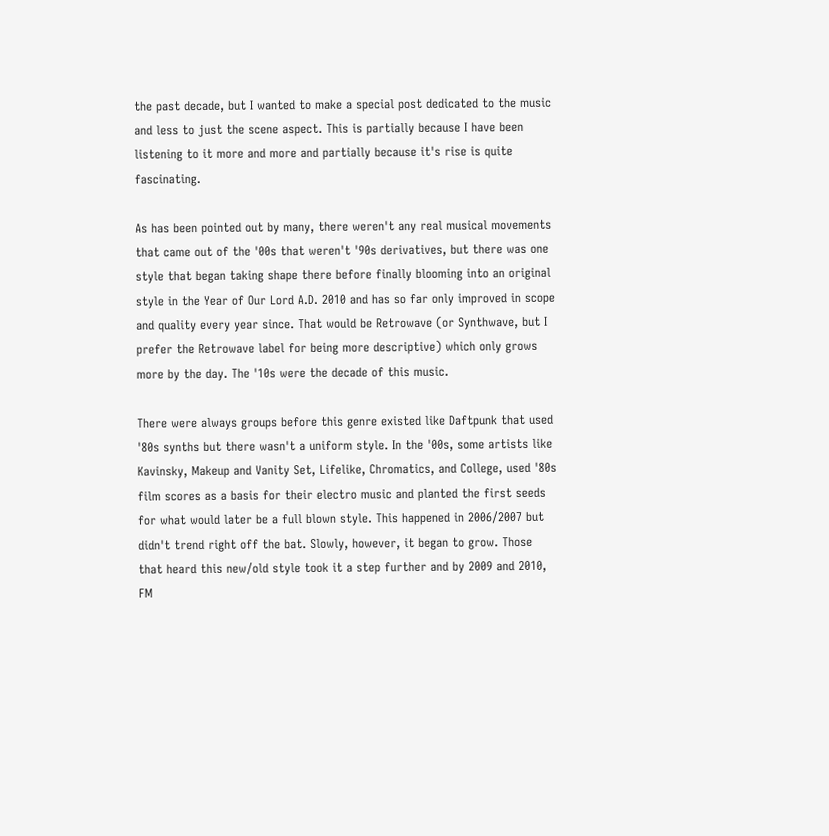the past decade, but I wanted to make a special post dedicated to the music and less to just the scene aspect. This is partially because I have been listening to it more and more and partially because it's rise is quite fascinating.

As has been pointed out by many, there weren't any real musical movements that came out of the '00s that weren't '90s derivatives, but there was one style that began taking shape there before finally blooming into an original style in the Year of Our Lord A.D. 2010 and has so far only improved in scope and quality every year since. That would be Retrowave (or Synthwave, but I prefer the Retrowave label for being more descriptive) which only grows more by the day. The '10s were the decade of this music.

There were always groups before this genre existed like Daftpunk that used '80s synths but there wasn't a uniform style. In the '00s, some artists like Kavinsky, Makeup and Vanity Set, Lifelike, Chromatics, and College, used '80s film scores as a basis for their electro music and planted the first seeds for what would later be a full blown style. This happened in 2006/2007 but didn't trend right off the bat. Slowly, however, it began to grow. Those that heard this new/old style took it a step further and by 2009 and 2010, FM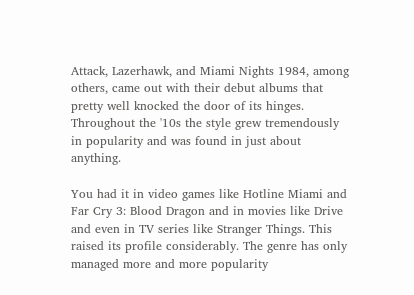Attack, Lazerhawk, and Miami Nights 1984, among others, came out with their debut albums that pretty well knocked the door of its hinges. Throughout the '10s the style grew tremendously in popularity and was found in just about anything.

You had it in video games like Hotline Miami and Far Cry 3: Blood Dragon and in movies like Drive and even in TV series like Stranger Things. This raised its profile considerably. The genre has only managed more and more popularity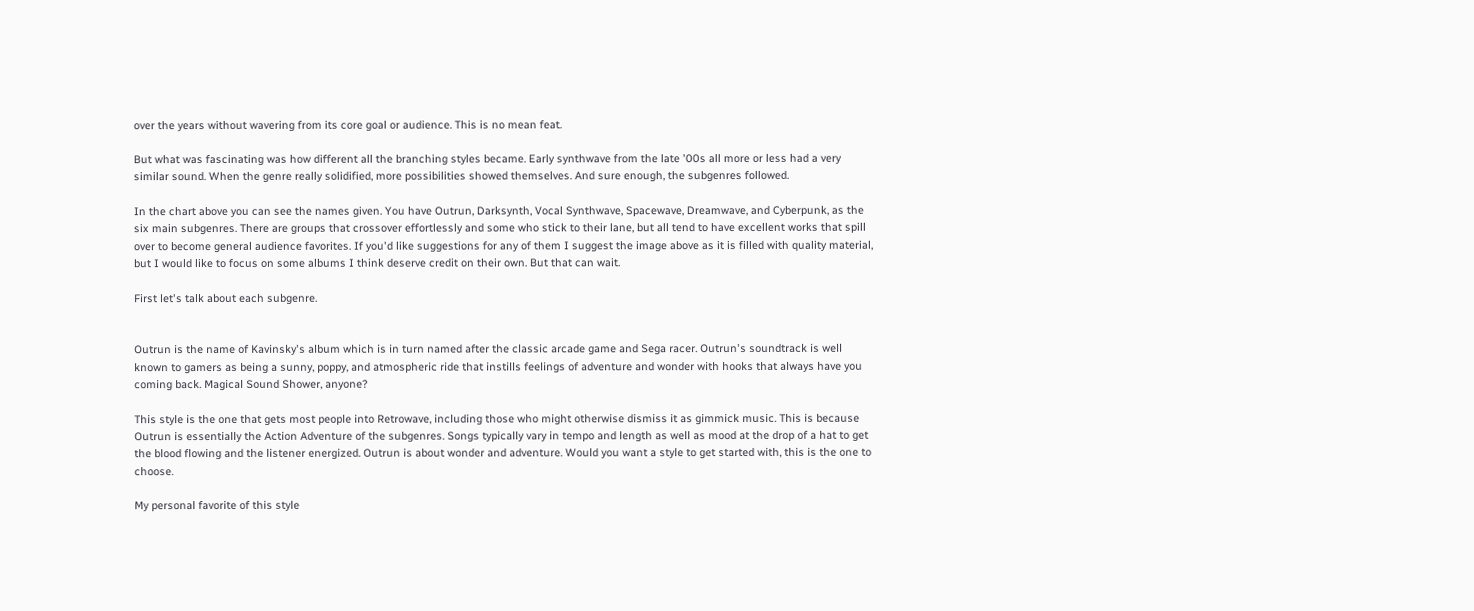over the years without wavering from its core goal or audience. This is no mean feat.

But what was fascinating was how different all the branching styles became. Early synthwave from the late '00s all more or less had a very similar sound. When the genre really solidified, more possibilities showed themselves. And sure enough, the subgenres followed.

In the chart above you can see the names given. You have Outrun, Darksynth, Vocal Synthwave, Spacewave, Dreamwave, and Cyberpunk, as the six main subgenres. There are groups that crossover effortlessly and some who stick to their lane, but all tend to have excellent works that spill over to become general audience favorites. If you'd like suggestions for any of them I suggest the image above as it is filled with quality material, but I would like to focus on some albums I think deserve credit on their own. But that can wait.

First let's talk about each subgenre.


Outrun is the name of Kavinsky's album which is in turn named after the classic arcade game and Sega racer. Outrun's soundtrack is well known to gamers as being a sunny, poppy, and atmospheric ride that instills feelings of adventure and wonder with hooks that always have you coming back. Magical Sound Shower, anyone?

This style is the one that gets most people into Retrowave, including those who might otherwise dismiss it as gimmick music. This is because Outrun is essentially the Action Adventure of the subgenres. Songs typically vary in tempo and length as well as mood at the drop of a hat to get the blood flowing and the listener energized. Outrun is about wonder and adventure. Would you want a style to get started with, this is the one to choose.

My personal favorite of this style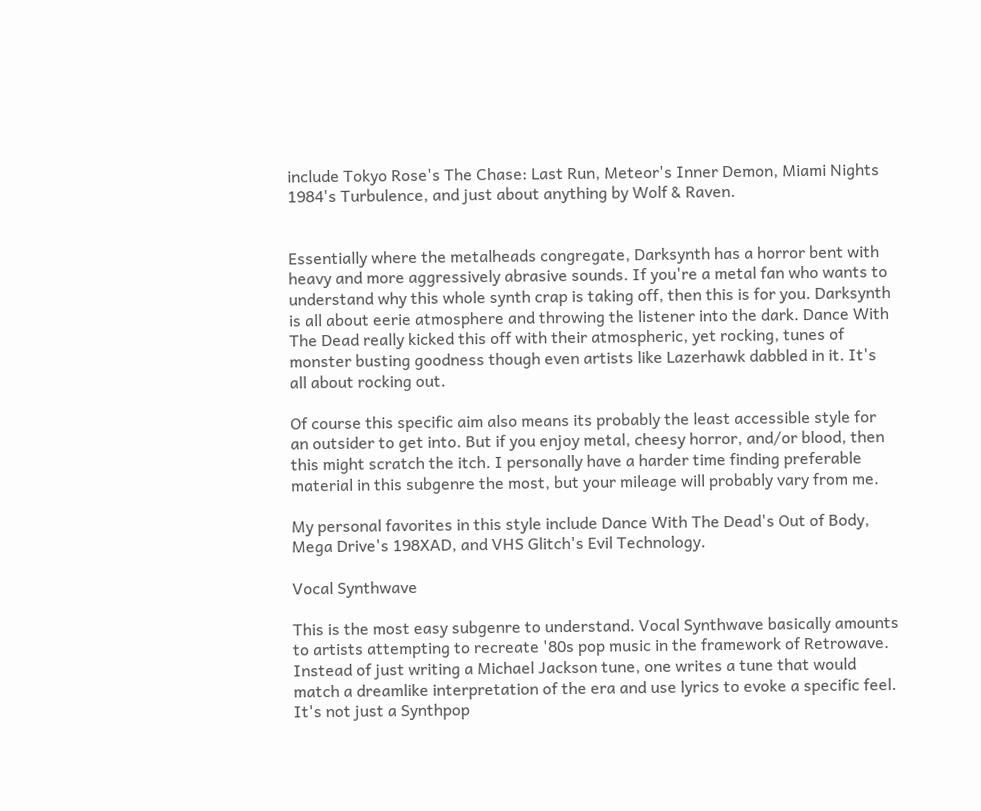include Tokyo Rose's The Chase: Last Run, Meteor's Inner Demon, Miami Nights 1984's Turbulence, and just about anything by Wolf & Raven.


Essentially where the metalheads congregate, Darksynth has a horror bent with heavy and more aggressively abrasive sounds. If you're a metal fan who wants to understand why this whole synth crap is taking off, then this is for you. Darksynth is all about eerie atmosphere and throwing the listener into the dark. Dance With The Dead really kicked this off with their atmospheric, yet rocking, tunes of monster busting goodness though even artists like Lazerhawk dabbled in it. It's all about rocking out.

Of course this specific aim also means its probably the least accessible style for an outsider to get into. But if you enjoy metal, cheesy horror, and/or blood, then this might scratch the itch. I personally have a harder time finding preferable material in this subgenre the most, but your mileage will probably vary from me.

My personal favorites in this style include Dance With The Dead's Out of Body, Mega Drive's 198XAD, and VHS Glitch's Evil Technology.

Vocal Synthwave

This is the most easy subgenre to understand. Vocal Synthwave basically amounts to artists attempting to recreate '80s pop music in the framework of Retrowave. Instead of just writing a Michael Jackson tune, one writes a tune that would match a dreamlike interpretation of the era and use lyrics to evoke a specific feel. It's not just a Synthpop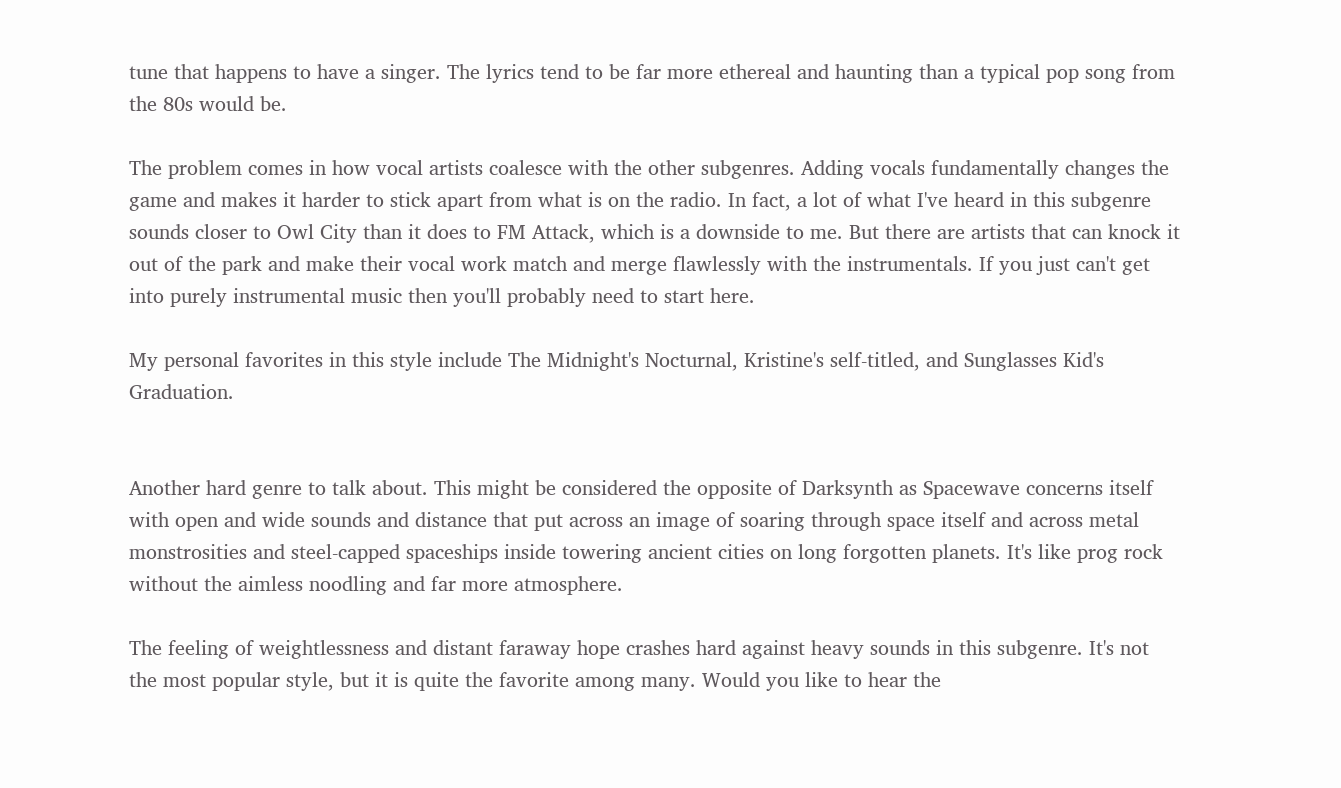tune that happens to have a singer. The lyrics tend to be far more ethereal and haunting than a typical pop song from the 80s would be.

The problem comes in how vocal artists coalesce with the other subgenres. Adding vocals fundamentally changes the game and makes it harder to stick apart from what is on the radio. In fact, a lot of what I've heard in this subgenre sounds closer to Owl City than it does to FM Attack, which is a downside to me. But there are artists that can knock it out of the park and make their vocal work match and merge flawlessly with the instrumentals. If you just can't get into purely instrumental music then you'll probably need to start here.

My personal favorites in this style include The Midnight's Nocturnal, Kristine's self-titled, and Sunglasses Kid's Graduation.


Another hard genre to talk about. This might be considered the opposite of Darksynth as Spacewave concerns itself with open and wide sounds and distance that put across an image of soaring through space itself and across metal monstrosities and steel-capped spaceships inside towering ancient cities on long forgotten planets. It's like prog rock without the aimless noodling and far more atmosphere.

The feeling of weightlessness and distant faraway hope crashes hard against heavy sounds in this subgenre. It's not the most popular style, but it is quite the favorite among many. Would you like to hear the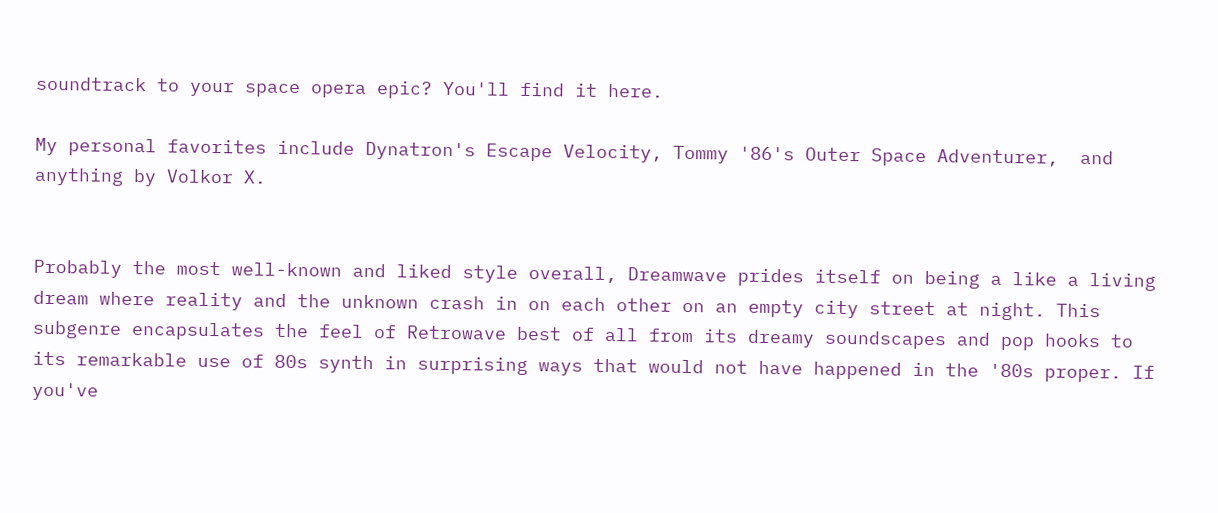soundtrack to your space opera epic? You'll find it here.

My personal favorites include Dynatron's Escape Velocity, Tommy '86's Outer Space Adventurer,  and anything by Volkor X.


Probably the most well-known and liked style overall, Dreamwave prides itself on being a like a living dream where reality and the unknown crash in on each other on an empty city street at night. This subgenre encapsulates the feel of Retrowave best of all from its dreamy soundscapes and pop hooks to its remarkable use of 80s synth in surprising ways that would not have happened in the '80s proper. If you've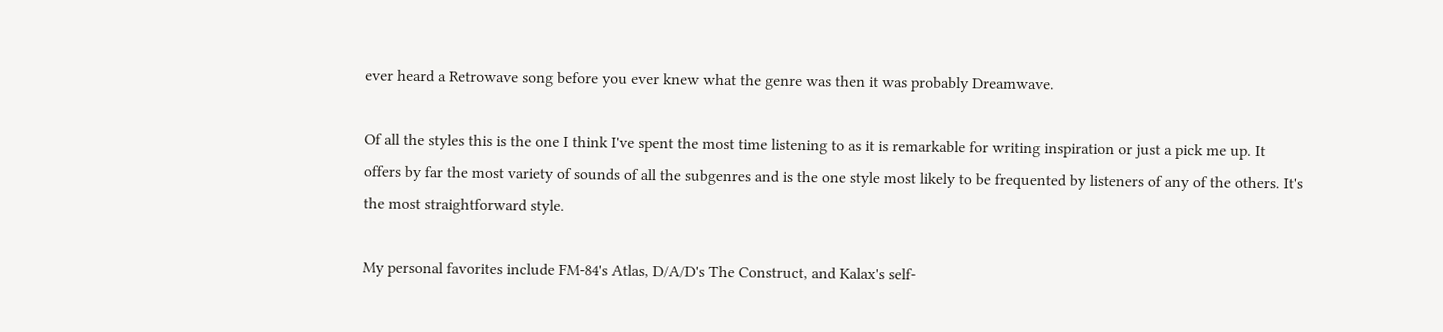ever heard a Retrowave song before you ever knew what the genre was then it was probably Dreamwave.

Of all the styles this is the one I think I've spent the most time listening to as it is remarkable for writing inspiration or just a pick me up. It offers by far the most variety of sounds of all the subgenres and is the one style most likely to be frequented by listeners of any of the others. It's the most straightforward style.

My personal favorites include FM-84's Atlas, D/A/D's The Construct, and Kalax's self-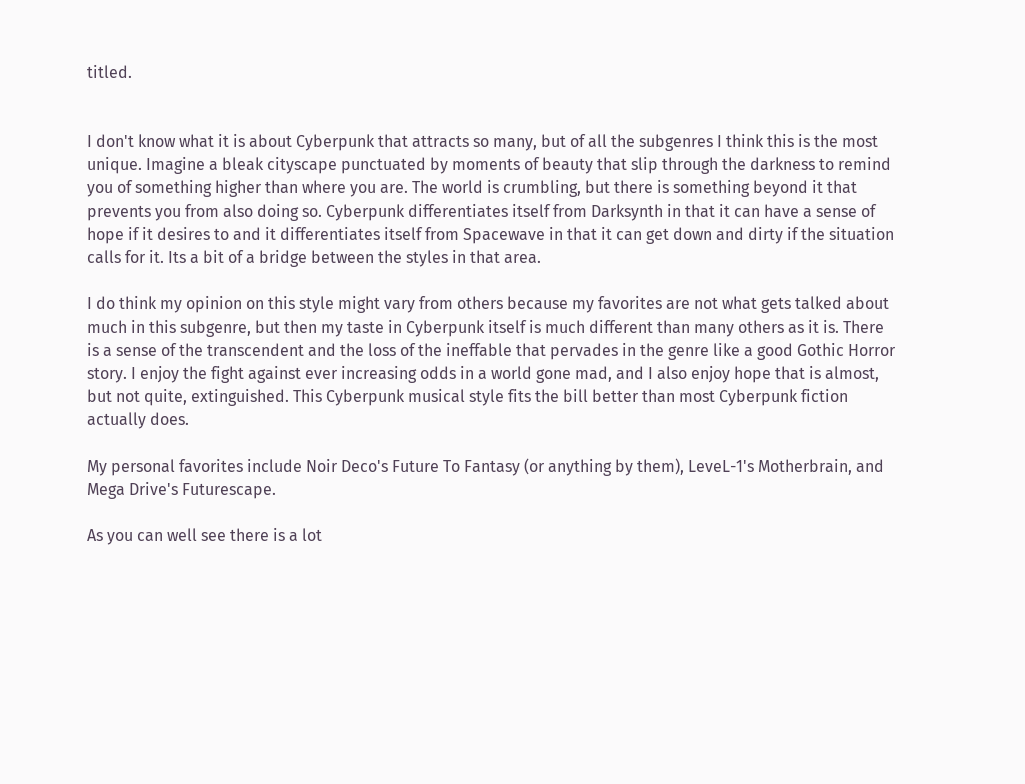titled.


I don't know what it is about Cyberpunk that attracts so many, but of all the subgenres I think this is the most unique. Imagine a bleak cityscape punctuated by moments of beauty that slip through the darkness to remind you of something higher than where you are. The world is crumbling, but there is something beyond it that prevents you from also doing so. Cyberpunk differentiates itself from Darksynth in that it can have a sense of hope if it desires to and it differentiates itself from Spacewave in that it can get down and dirty if the situation calls for it. Its a bit of a bridge between the styles in that area.

I do think my opinion on this style might vary from others because my favorites are not what gets talked about much in this subgenre, but then my taste in Cyberpunk itself is much different than many others as it is. There is a sense of the transcendent and the loss of the ineffable that pervades in the genre like a good Gothic Horror story. I enjoy the fight against ever increasing odds in a world gone mad, and I also enjoy hope that is almost, but not quite, extinguished. This Cyberpunk musical style fits the bill better than most Cyberpunk fiction actually does.

My personal favorites include Noir Deco's Future To Fantasy (or anything by them), LeveL-1's Motherbrain, and Mega Drive's Futurescape.

As you can well see there is a lot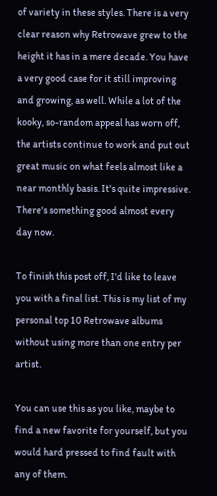of variety in these styles. There is a very clear reason why Retrowave grew to the height it has in a mere decade. You have a very good case for it still improving and growing, as well. While a lot of the kooky, so-random appeal has worn off, the artists continue to work and put out great music on what feels almost like a near monthly basis. It's quite impressive. There's something good almost every day now.

To finish this post off, I'd like to leave you with a final list. This is my list of my personal top 10 Retrowave albums without using more than one entry per artist.

You can use this as you like, maybe to find a new favorite for yourself, but you would hard pressed to find fault with any of them.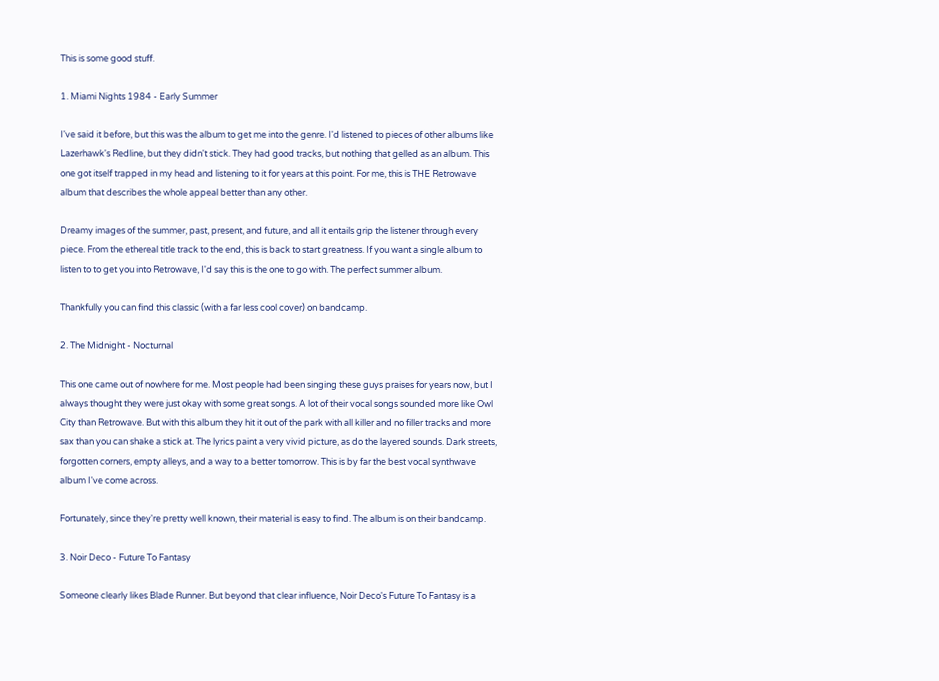This is some good stuff.

1. Miami Nights 1984 - Early Summer

I've said it before, but this was the album to get me into the genre. I'd listened to pieces of other albums like Lazerhawk's Redline, but they didn't stick. They had good tracks, but nothing that gelled as an album. This one got itself trapped in my head and listening to it for years at this point. For me, this is THE Retrowave album that describes the whole appeal better than any other.

Dreamy images of the summer, past, present, and future, and all it entails grip the listener through every piece. From the ethereal title track to the end, this is back to start greatness. If you want a single album to listen to to get you into Retrowave, I'd say this is the one to go with. The perfect summer album.

Thankfully you can find this classic (with a far less cool cover) on bandcamp.

2. The Midnight - Nocturnal

This one came out of nowhere for me. Most people had been singing these guys praises for years now, but I always thought they were just okay with some great songs. A lot of their vocal songs sounded more like Owl City than Retrowave. But with this album they hit it out of the park with all killer and no filler tracks and more sax than you can shake a stick at. The lyrics paint a very vivid picture, as do the layered sounds. Dark streets, forgotten corners, empty alleys, and a way to a better tomorrow. This is by far the best vocal synthwave album I've come across.

Fortunately, since they're pretty well known, their material is easy to find. The album is on their bandcamp.

3. Noir Deco - Future To Fantasy

Someone clearly likes Blade Runner. But beyond that clear influence, Noir Deco's Future To Fantasy is a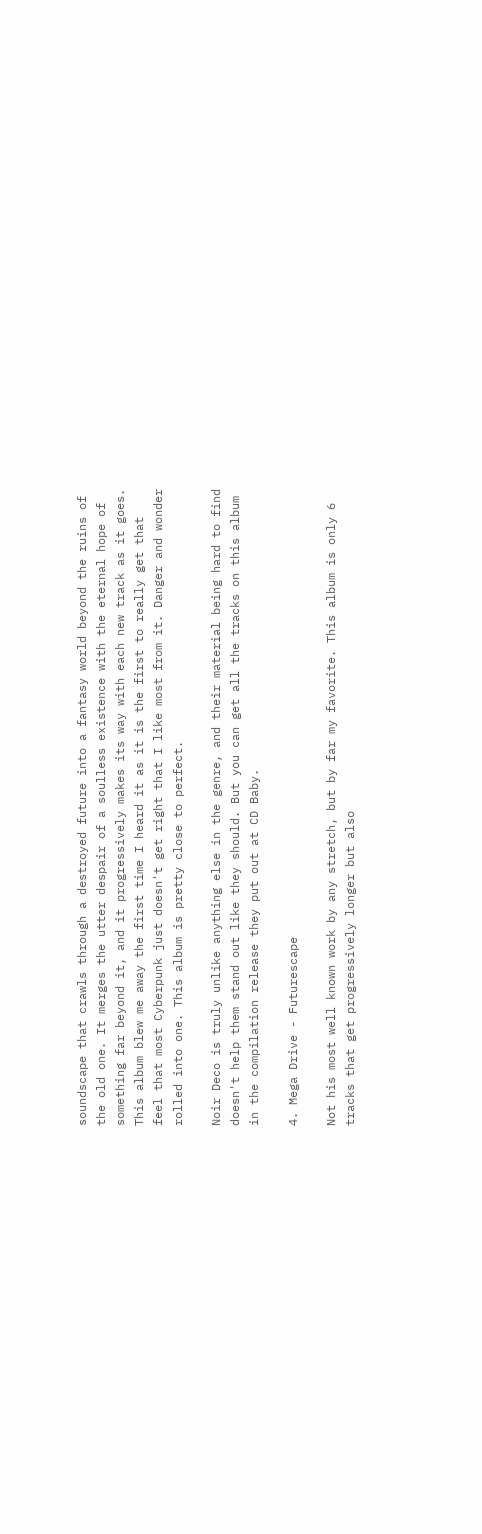soundscape that crawls through a destroyed future into a fantasy world beyond the ruins of the old one. It merges the utter despair of a soulless existence with the eternal hope of something far beyond it, and it progressively makes its way with each new track as it goes. This album blew me away the first time I heard it as it is the first to really get that feel that most Cyberpunk just doesn't get right that I like most from it. Danger and wonder rolled into one. This album is pretty close to perfect.

Noir Deco is truly unlike anything else in the genre, and their material being hard to find doesn't help them stand out like they should. But you can get all the tracks on this album in the compilation release they put out at CD Baby.

4. Mega Drive - Futurescape

Not his most well known work by any stretch, but by far my favorite. This album is only 6 tracks that get progressively longer but also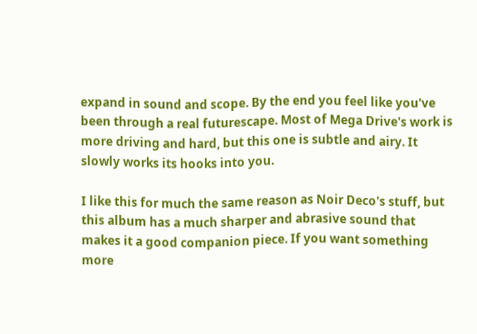expand in sound and scope. By the end you feel like you've been through a real futurescape. Most of Mega Drive's work is more driving and hard, but this one is subtle and airy. It slowly works its hooks into you.

I like this for much the same reason as Noir Deco's stuff, but this album has a much sharper and abrasive sound that makes it a good companion piece. If you want something more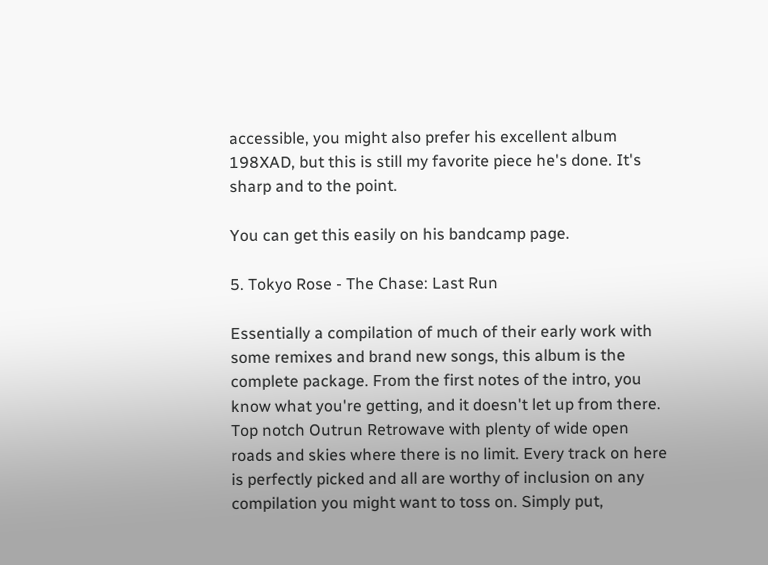accessible, you might also prefer his excellent album 198XAD, but this is still my favorite piece he's done. It's sharp and to the point.

You can get this easily on his bandcamp page.

5. Tokyo Rose - The Chase: Last Run

Essentially a compilation of much of their early work with some remixes and brand new songs, this album is the complete package. From the first notes of the intro, you know what you're getting, and it doesn't let up from there. Top notch Outrun Retrowave with plenty of wide open roads and skies where there is no limit. Every track on here is perfectly picked and all are worthy of inclusion on any compilation you might want to toss on. Simply put,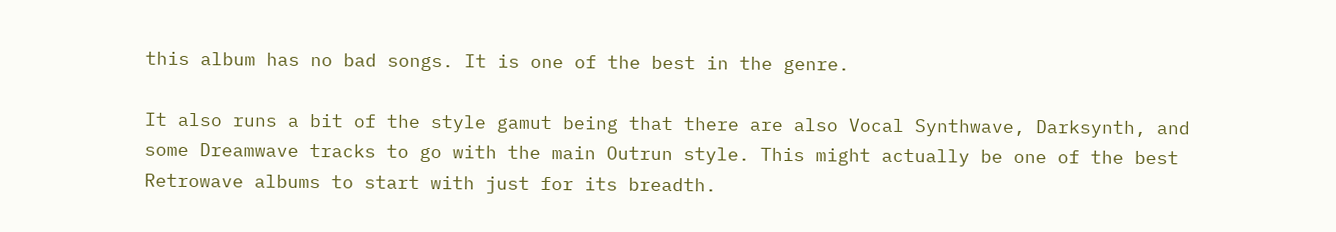this album has no bad songs. It is one of the best in the genre.

It also runs a bit of the style gamut being that there are also Vocal Synthwave, Darksynth, and some Dreamwave tracks to go with the main Outrun style. This might actually be one of the best Retrowave albums to start with just for its breadth.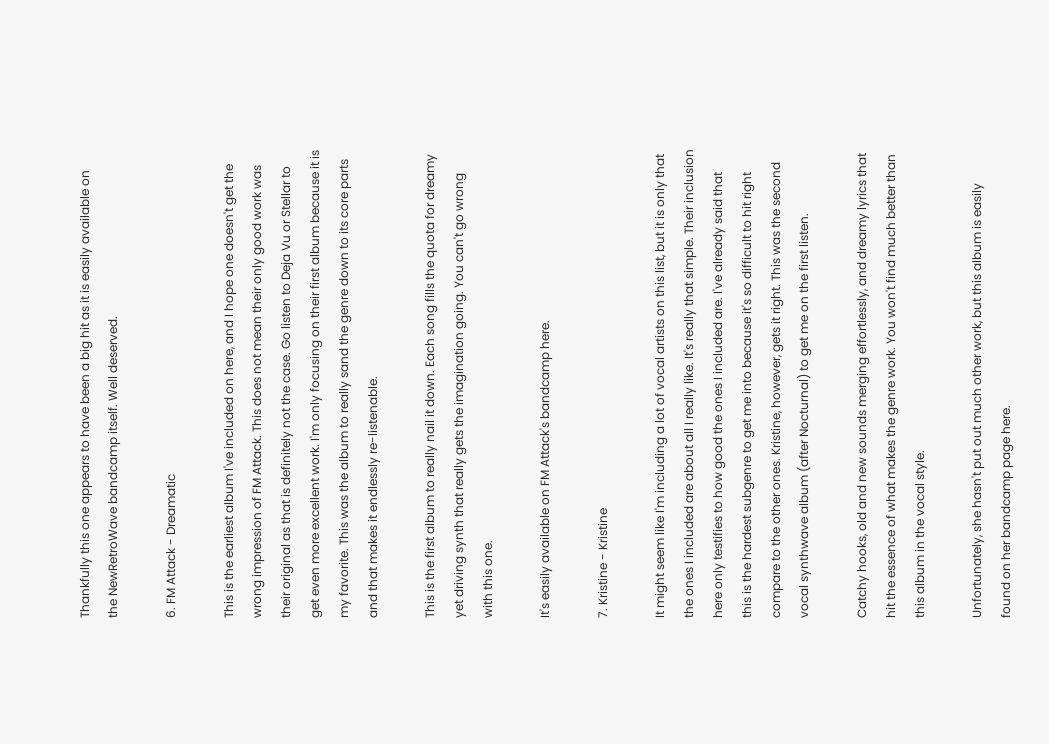Thankfully this one appears to have been a big hit as it is easily available on the NewRetroWave bandcamp itself. Well deserved.

6. FM Attack - Dreamatic

This is the earliest album I've included on here, and I hope one doesn't get the wrong impression of FM Attack. This does not mean their only good work was their original as that is definitely not the case. Go listen to Deja Vu or Stellar to get even more excellent work. I'm only focusing on their first album because it is my favorite. This was the album to really sand the genre down to its core parts and that makes it endlessly re-listenable.

This is the first album to really nail it down. Each song fills the quota for dreamy yet driving synth that really gets the imagination going. You can't go wrong with this one.

It's easily available on FM Attack's bandcamp here.

7. Kristine - Kristine

It might seem like I'm including a lot of vocal artists on this list, but it is only that the ones I included are about all I really like. It's really that simple. Their inclusion here only testifies to how good the ones I included are. I've already said that this is the hardest subgenre to get me into because it's so difficult to hit right compare to the other ones. Kristine, however, gets it right. This was the second vocal synthwave album (after Nocturnal) to get me on the first listen.

Catchy hooks, old and new sounds merging effortlessly, and dreamy lyrics that hit the essence of what makes the genre work. You won't find much better than this album in the vocal style.

Unfortunately, she hasn't put out much other work, but this album is easily found on her bandcamp page here.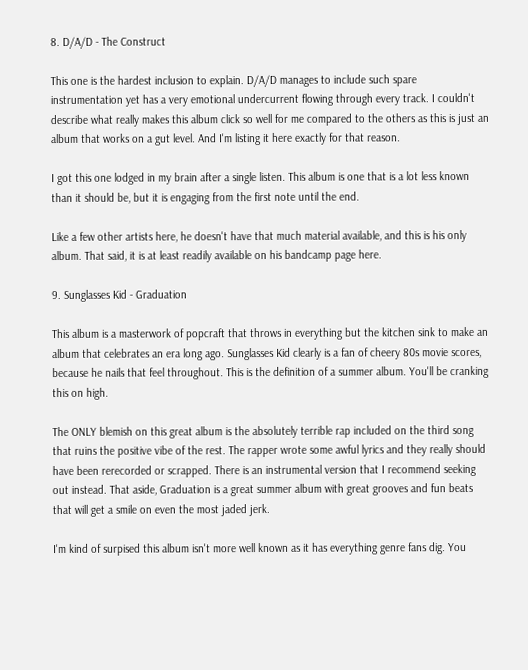8. D/A/D - The Construct

This one is the hardest inclusion to explain. D/A/D manages to include such spare instrumentation yet has a very emotional undercurrent flowing through every track. I couldn't describe what really makes this album click so well for me compared to the others as this is just an album that works on a gut level. And I'm listing it here exactly for that reason.

I got this one lodged in my brain after a single listen. This album is one that is a lot less known than it should be, but it is engaging from the first note until the end.

Like a few other artists here, he doesn't have that much material available, and this is his only album. That said, it is at least readily available on his bandcamp page here.

9. Sunglasses Kid - Graduation

This album is a masterwork of popcraft that throws in everything but the kitchen sink to make an album that celebrates an era long ago. Sunglasses Kid clearly is a fan of cheery 80s movie scores, because he nails that feel throughout. This is the definition of a summer album. You'll be cranking this on high.

The ONLY blemish on this great album is the absolutely terrible rap included on the third song that ruins the positive vibe of the rest. The rapper wrote some awful lyrics and they really should have been rerecorded or scrapped. There is an instrumental version that I recommend seeking out instead. That aside, Graduation is a great summer album with great grooves and fun beats that will get a smile on even the most jaded jerk.

I'm kind of surpised this album isn't more well known as it has everything genre fans dig. You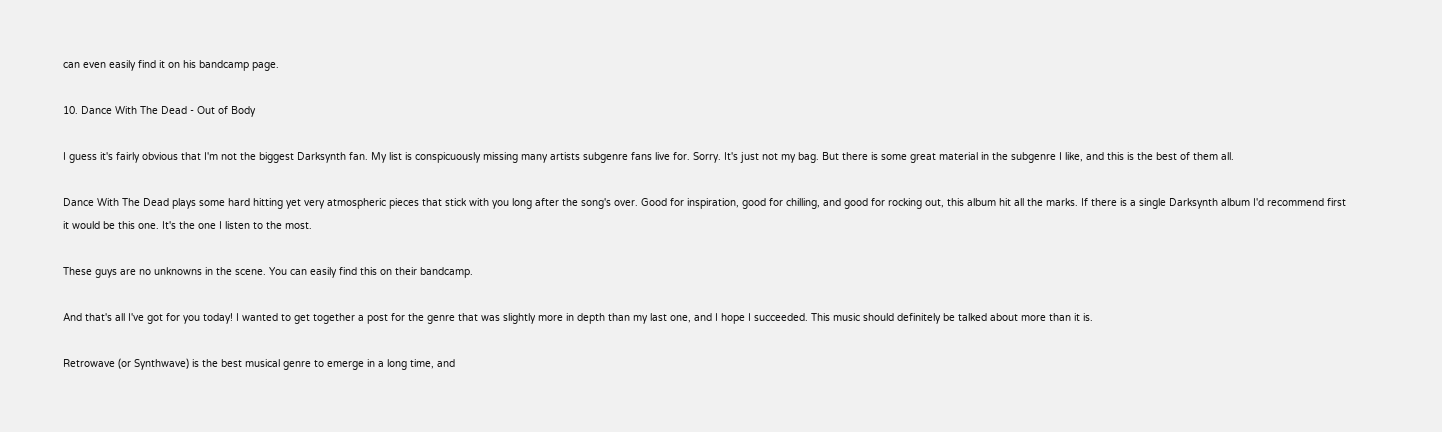can even easily find it on his bandcamp page.

10. Dance With The Dead - Out of Body

I guess it's fairly obvious that I'm not the biggest Darksynth fan. My list is conspicuously missing many artists subgenre fans live for. Sorry. It's just not my bag. But there is some great material in the subgenre I like, and this is the best of them all.

Dance With The Dead plays some hard hitting yet very atmospheric pieces that stick with you long after the song's over. Good for inspiration, good for chilling, and good for rocking out, this album hit all the marks. If there is a single Darksynth album I'd recommend first it would be this one. It's the one I listen to the most.

These guys are no unknowns in the scene. You can easily find this on their bandcamp.

And that's all I've got for you today! I wanted to get together a post for the genre that was slightly more in depth than my last one, and I hope I succeeded. This music should definitely be talked about more than it is.

Retrowave (or Synthwave) is the best musical genre to emerge in a long time, and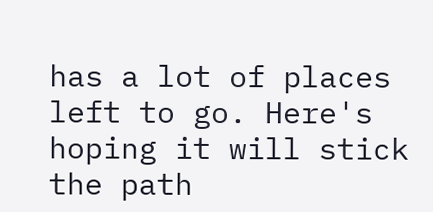has a lot of places left to go. Here's hoping it will stick the path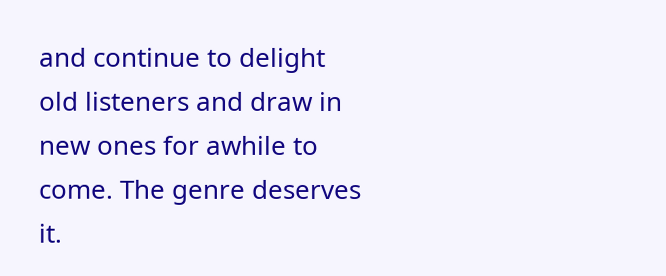and continue to delight old listeners and draw in new ones for awhile to come. The genre deserves it.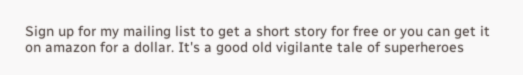Sign up for my mailing list to get a short story for free or you can get it on amazon for a dollar. It's a good old vigilante tale of superheroes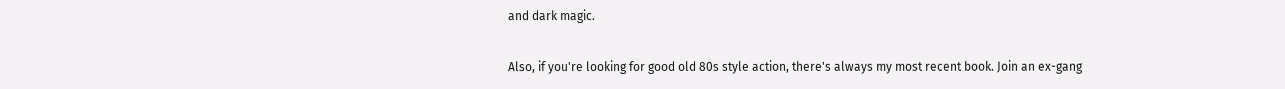and dark magic.

Also, if you're looking for good old 80s style action, there's always my most recent book. Join an ex-gang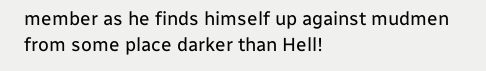member as he finds himself up against mudmen from some place darker than Hell!